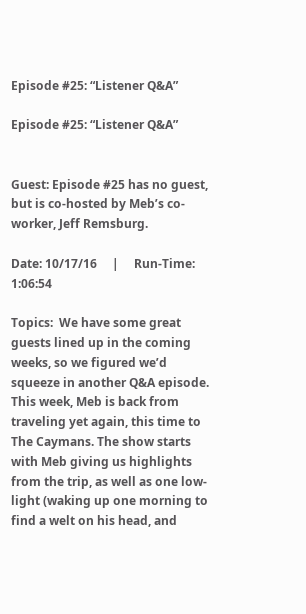Episode #25: “Listener Q&A”

Episode #25: “Listener Q&A”


Guest: Episode #25 has no guest, but is co-hosted by Meb’s co-worker, Jeff Remsburg.

Date: 10/17/16     |     Run-Time: 1:06:54

Topics:  We have some great guests lined up in the coming weeks, so we figured we’d squeeze in another Q&A episode. This week, Meb is back from traveling yet again, this time to The Caymans. The show starts with Meb giving us highlights from the trip, as well as one low-light (waking up one morning to find a welt on his head, and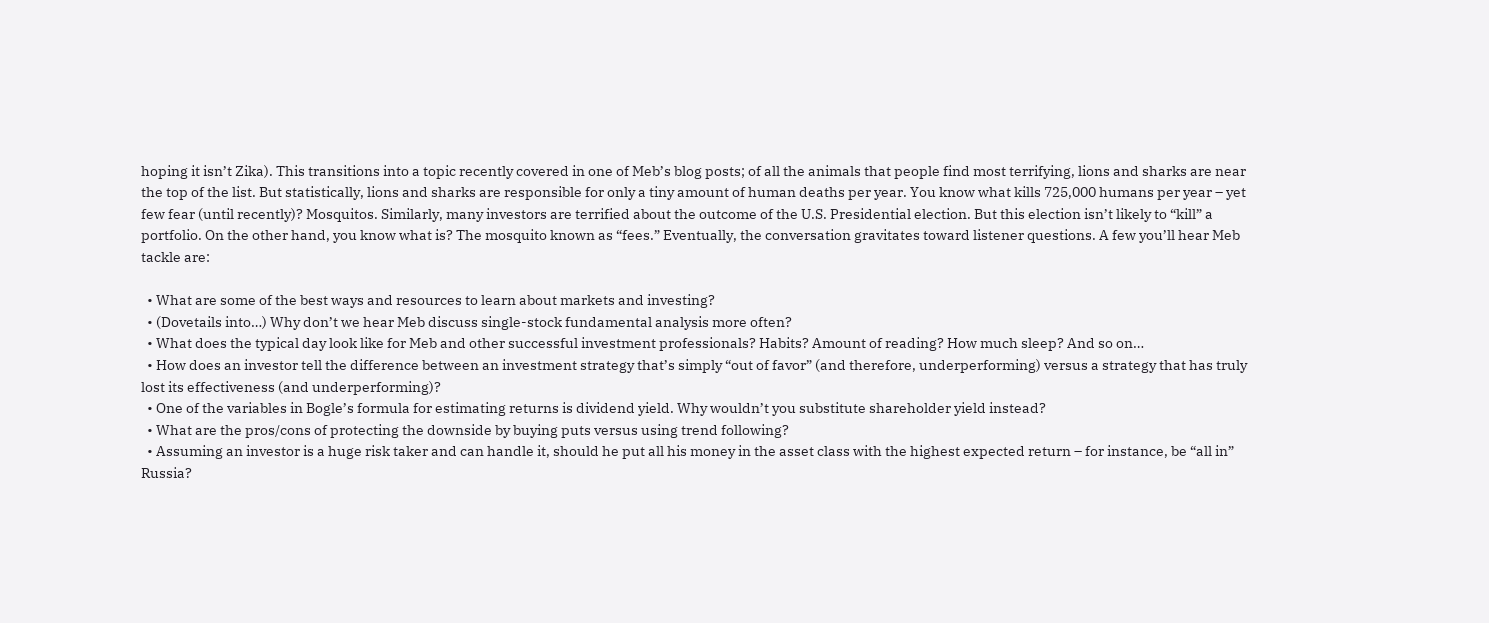hoping it isn’t Zika). This transitions into a topic recently covered in one of Meb’s blog posts; of all the animals that people find most terrifying, lions and sharks are near the top of the list. But statistically, lions and sharks are responsible for only a tiny amount of human deaths per year. You know what kills 725,000 humans per year – yet few fear (until recently)? Mosquitos. Similarly, many investors are terrified about the outcome of the U.S. Presidential election. But this election isn’t likely to “kill” a portfolio. On the other hand, you know what is? The mosquito known as “fees.” Eventually, the conversation gravitates toward listener questions. A few you’ll hear Meb tackle are:

  • What are some of the best ways and resources to learn about markets and investing?
  • (Dovetails into…) Why don’t we hear Meb discuss single-stock fundamental analysis more often?
  • What does the typical day look like for Meb and other successful investment professionals? Habits? Amount of reading? How much sleep? And so on…
  • How does an investor tell the difference between an investment strategy that’s simply “out of favor” (and therefore, underperforming) versus a strategy that has truly lost its effectiveness (and underperforming)?
  • One of the variables in Bogle’s formula for estimating returns is dividend yield. Why wouldn’t you substitute shareholder yield instead?
  • What are the pros/cons of protecting the downside by buying puts versus using trend following?
  • Assuming an investor is a huge risk taker and can handle it, should he put all his money in the asset class with the highest expected return – for instance, be “all in” Russia?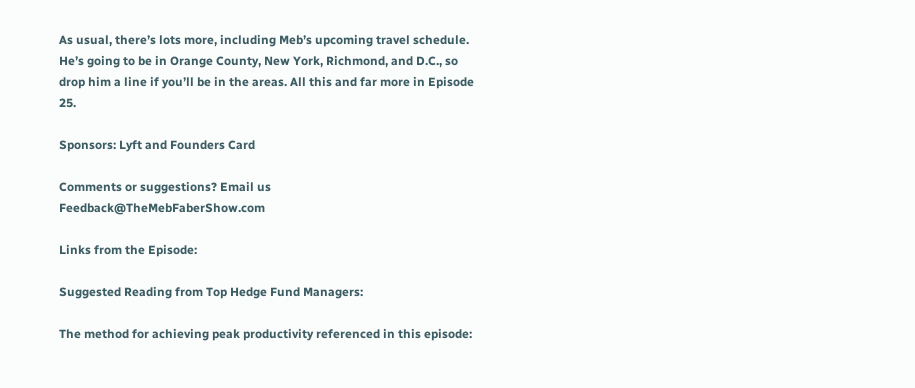As usual, there’s lots more, including Meb’s upcoming travel schedule. He’s going to be in Orange County, New York, Richmond, and D.C., so drop him a line if you’ll be in the areas. All this and far more in Episode 25.

Sponsors: Lyft and Founders Card

Comments or suggestions? Email us Feedback@TheMebFaberShow.com

Links from the Episode:

Suggested Reading from Top Hedge Fund Managers:

The method for achieving peak productivity referenced in this episode: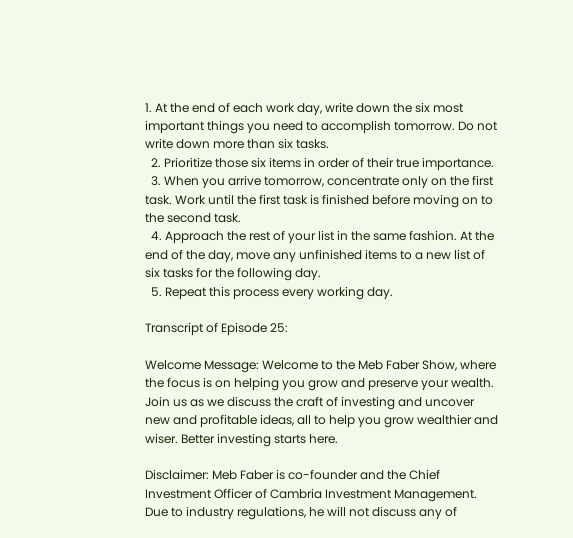1. At the end of each work day, write down the six most important things you need to accomplish tomorrow. Do not write down more than six tasks.
  2. Prioritize those six items in order of their true importance.
  3. When you arrive tomorrow, concentrate only on the first task. Work until the first task is finished before moving on to the second task.
  4. Approach the rest of your list in the same fashion. At the end of the day, move any unfinished items to a new list of six tasks for the following day.
  5. Repeat this process every working day.

Transcript of Episode 25:

Welcome Message: Welcome to the Meb Faber Show, where the focus is on helping you grow and preserve your wealth. Join us as we discuss the craft of investing and uncover new and profitable ideas, all to help you grow wealthier and wiser. Better investing starts here.

Disclaimer: Meb Faber is co-founder and the Chief Investment Officer of Cambria Investment Management. Due to industry regulations, he will not discuss any of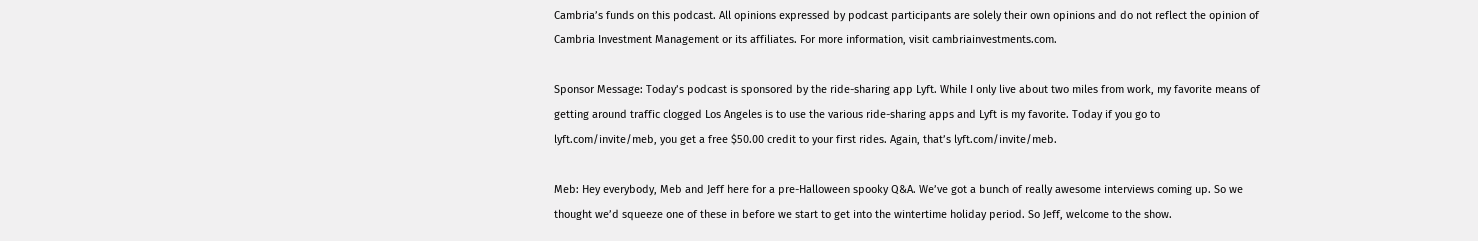Cambria’s funds on this podcast. All opinions expressed by podcast participants are solely their own opinions and do not reflect the opinion of Cambria Investment Management or its affiliates. For more information, visit cambriainvestments.com.

Sponsor Message: Today’s podcast is sponsored by the ride-sharing app Lyft. While I only live about two miles from work, my favorite means of getting around traffic clogged Los Angeles is to use the various ride-sharing apps and Lyft is my favorite. Today if you go to lyft.com/invite/meb, you get a free $50.00 credit to your first rides. Again, that’s lyft.com/invite/meb.

Meb: Hey everybody, Meb and Jeff here for a pre-Halloween spooky Q&A. We’ve got a bunch of really awesome interviews coming up. So we thought we’d squeeze one of these in before we start to get into the wintertime holiday period. So Jeff, welcome to the show.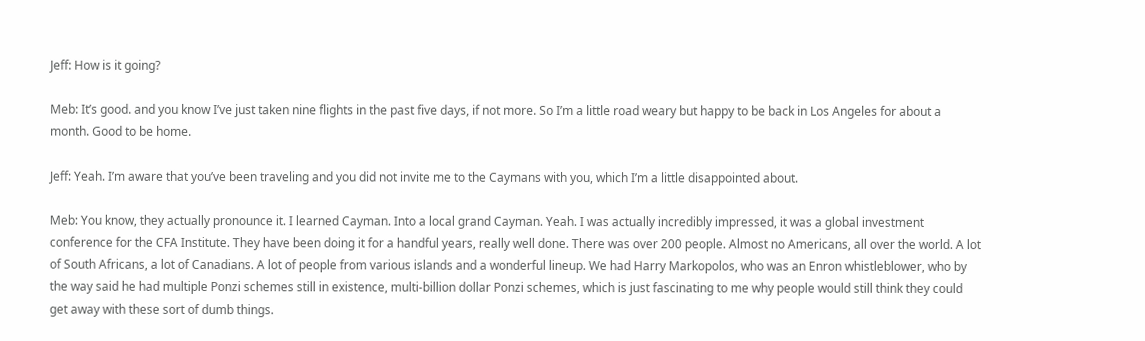Jeff: How is it going?

Meb: It’s good. and you know I’ve just taken nine flights in the past five days, if not more. So I’m a little road weary but happy to be back in Los Angeles for about a month. Good to be home.

Jeff: Yeah. I’m aware that you’ve been traveling and you did not invite me to the Caymans with you, which I’m a little disappointed about.

Meb: You know, they actually pronounce it. I learned Cayman. Into a local grand Cayman. Yeah. I was actually incredibly impressed, it was a global investment conference for the CFA Institute. They have been doing it for a handful years, really well done. There was over 200 people. Almost no Americans, all over the world. A lot of South Africans, a lot of Canadians. A lot of people from various islands and a wonderful lineup. We had Harry Markopolos, who was an Enron whistleblower, who by the way said he had multiple Ponzi schemes still in existence, multi-billion dollar Ponzi schemes, which is just fascinating to me why people would still think they could get away with these sort of dumb things.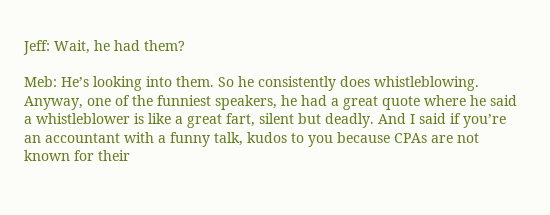Jeff: Wait, he had them?

Meb: He’s looking into them. So he consistently does whistleblowing. Anyway, one of the funniest speakers, he had a great quote where he said a whistleblower is like a great fart, silent but deadly. And I said if you’re an accountant with a funny talk, kudos to you because CPAs are not known for their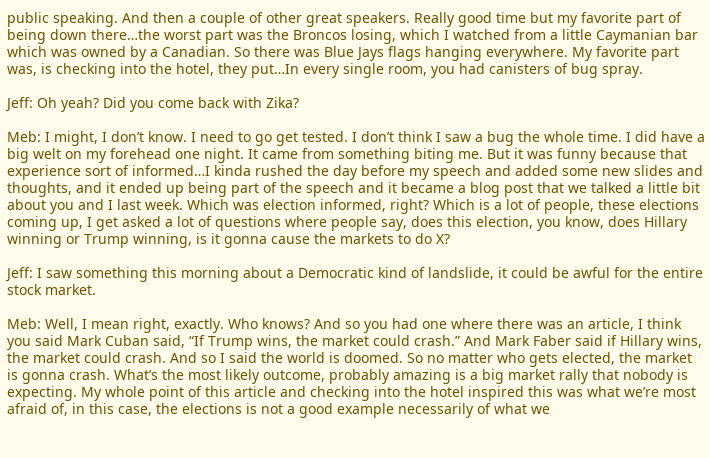public speaking. And then a couple of other great speakers. Really good time but my favorite part of being down there…the worst part was the Broncos losing, which I watched from a little Caymanian bar which was owned by a Canadian. So there was Blue Jays flags hanging everywhere. My favorite part was, is checking into the hotel, they put…In every single room, you had canisters of bug spray.

Jeff: Oh yeah? Did you come back with Zika?

Meb: I might, I don’t know. I need to go get tested. I don’t think I saw a bug the whole time. I did have a big welt on my forehead one night. It came from something biting me. But it was funny because that experience sort of informed…I kinda rushed the day before my speech and added some new slides and thoughts, and it ended up being part of the speech and it became a blog post that we talked a little bit about you and I last week. Which was election informed, right? Which is a lot of people, these elections coming up, I get asked a lot of questions where people say, does this election, you know, does Hillary winning or Trump winning, is it gonna cause the markets to do X?

Jeff: I saw something this morning about a Democratic kind of landslide, it could be awful for the entire stock market.

Meb: Well, I mean right, exactly. Who knows? And so you had one where there was an article, I think you said Mark Cuban said, “If Trump wins, the market could crash.” And Mark Faber said if Hillary wins, the market could crash. And so I said the world is doomed. So no matter who gets elected, the market is gonna crash. What’s the most likely outcome, probably amazing is a big market rally that nobody is expecting. My whole point of this article and checking into the hotel inspired this was what we’re most afraid of, in this case, the elections is not a good example necessarily of what we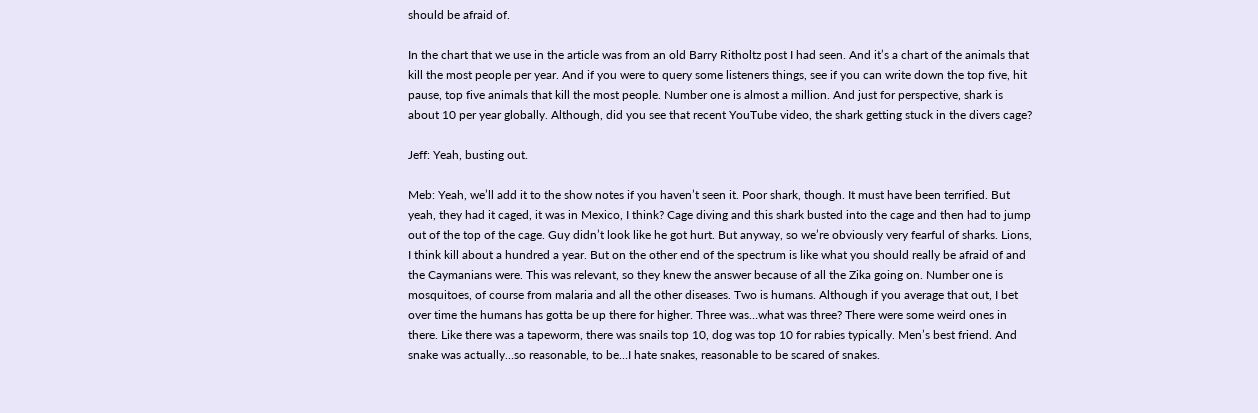should be afraid of.

In the chart that we use in the article was from an old Barry Ritholtz post I had seen. And it’s a chart of the animals that kill the most people per year. And if you were to query some listeners things, see if you can write down the top five, hit pause, top five animals that kill the most people. Number one is almost a million. And just for perspective, shark is about 10 per year globally. Although, did you see that recent YouTube video, the shark getting stuck in the divers cage?

Jeff: Yeah, busting out.

Meb: Yeah, we’ll add it to the show notes if you haven’t seen it. Poor shark, though. It must have been terrified. But yeah, they had it caged, it was in Mexico, I think? Cage diving and this shark busted into the cage and then had to jump out of the top of the cage. Guy didn’t look like he got hurt. But anyway, so we’re obviously very fearful of sharks. Lions, I think kill about a hundred a year. But on the other end of the spectrum is like what you should really be afraid of and the Caymanians were. This was relevant, so they knew the answer because of all the Zika going on. Number one is mosquitoes, of course from malaria and all the other diseases. Two is humans. Although if you average that out, I bet over time the humans has gotta be up there for higher. Three was…what was three? There were some weird ones in there. Like there was a tapeworm, there was snails top 10, dog was top 10 for rabies typically. Men’s best friend. And snake was actually…so reasonable, to be…I hate snakes, reasonable to be scared of snakes.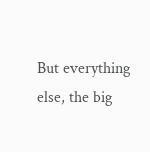But everything else, the big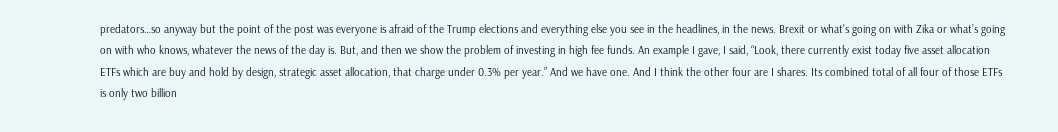predators…so anyway but the point of the post was everyone is afraid of the Trump elections and everything else you see in the headlines, in the news. Brexit or what’s going on with Zika or what’s going on with who knows, whatever the news of the day is. But, and then we show the problem of investing in high fee funds. An example I gave, I said, “Look, there currently exist today five asset allocation ETFs which are buy and hold by design, strategic asset allocation, that charge under 0.3% per year.” And we have one. And I think the other four are I shares. Its combined total of all four of those ETFs is only two billion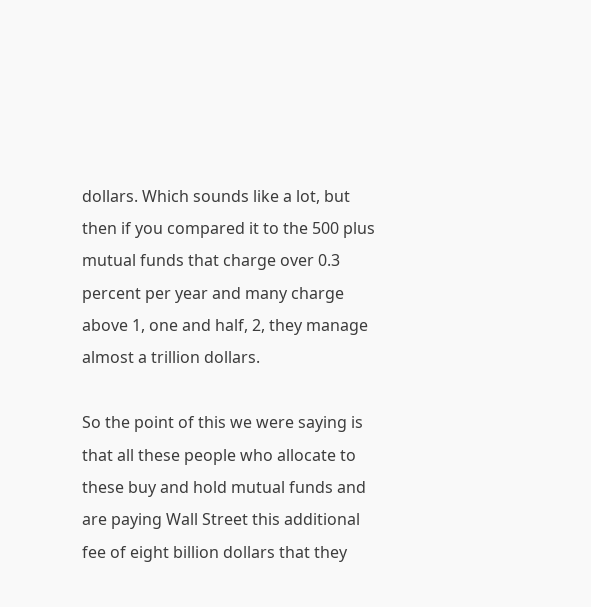dollars. Which sounds like a lot, but then if you compared it to the 500 plus mutual funds that charge over 0.3 percent per year and many charge above 1, one and half, 2, they manage almost a trillion dollars.

So the point of this we were saying is that all these people who allocate to these buy and hold mutual funds and are paying Wall Street this additional fee of eight billion dollars that they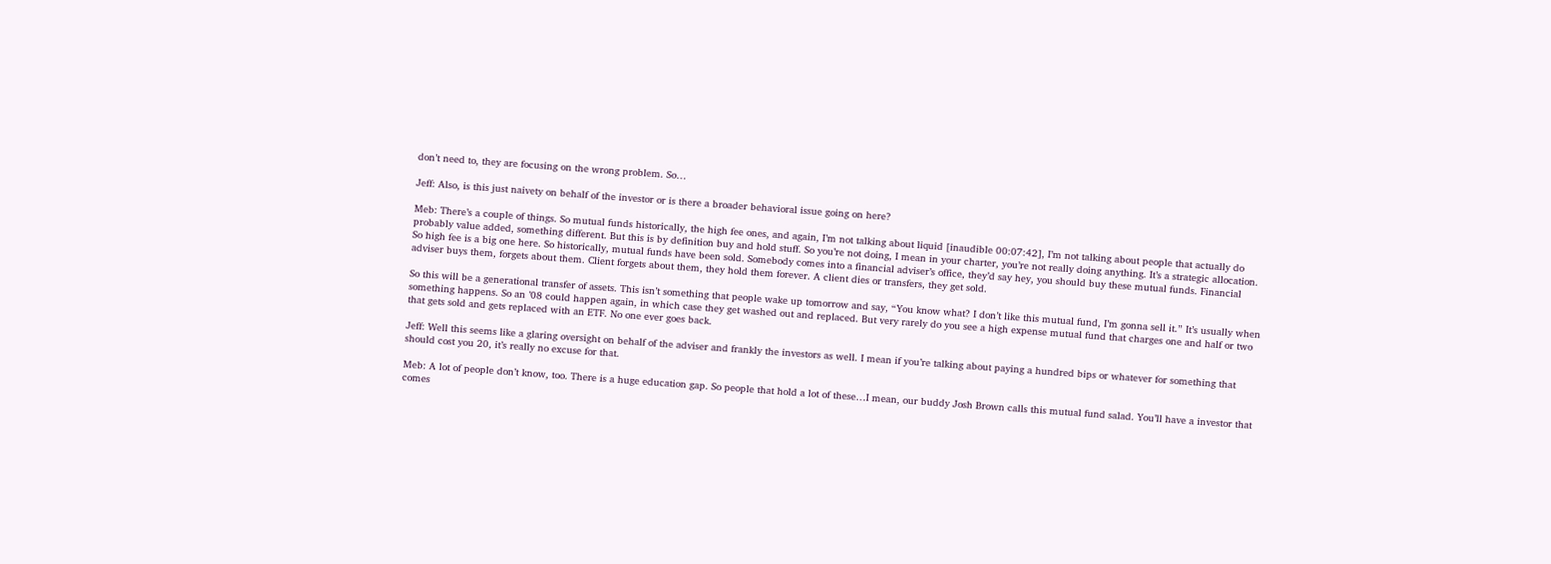don’t need to, they are focusing on the wrong problem. So…

Jeff: Also, is this just naivety on behalf of the investor or is there a broader behavioral issue going on here?

Meb: There’s a couple of things. So mutual funds historically, the high fee ones, and again, I’m not talking about liquid [inaudible 00:07:42], I’m not talking about people that actually do probably value added, something different. But this is by definition buy and hold stuff. So you’re not doing, I mean in your charter, you’re not really doing anything. It’s a strategic allocation. So high fee is a big one here. So historically, mutual funds have been sold. Somebody comes into a financial adviser’s office, they’d say hey, you should buy these mutual funds. Financial adviser buys them, forgets about them. Client forgets about them, they hold them forever. A client dies or transfers, they get sold.

So this will be a generational transfer of assets. This isn’t something that people wake up tomorrow and say, “You know what? I don’t like this mutual fund, I’m gonna sell it.” It’s usually when something happens. So an ’08 could happen again, in which case they get washed out and replaced. But very rarely do you see a high expense mutual fund that charges one and half or two that gets sold and gets replaced with an ETF. No one ever goes back.

Jeff: Well this seems like a glaring oversight on behalf of the adviser and frankly the investors as well. I mean if you’re talking about paying a hundred bips or whatever for something that should cost you 20, it’s really no excuse for that.

Meb: A lot of people don’t know, too. There is a huge education gap. So people that hold a lot of these…I mean, our buddy Josh Brown calls this mutual fund salad. You’ll have a investor that comes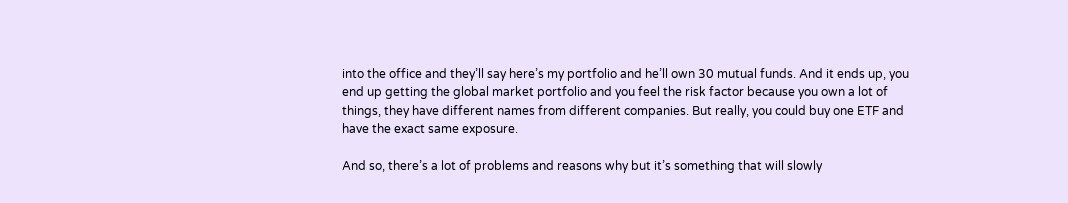into the office and they’ll say here’s my portfolio and he’ll own 30 mutual funds. And it ends up, you end up getting the global market portfolio and you feel the risk factor because you own a lot of things, they have different names from different companies. But really, you could buy one ETF and have the exact same exposure.

And so, there’s a lot of problems and reasons why but it’s something that will slowly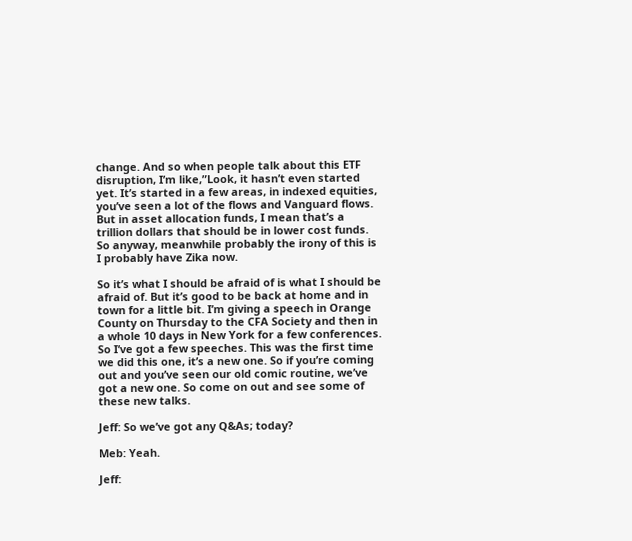change. And so when people talk about this ETF disruption, I’m like,”Look, it hasn’t even started yet. It’s started in a few areas, in indexed equities, you’ve seen a lot of the flows and Vanguard flows. But in asset allocation funds, I mean that’s a trillion dollars that should be in lower cost funds. So anyway, meanwhile probably the irony of this is I probably have Zika now.

So it’s what I should be afraid of is what I should be afraid of. But it’s good to be back at home and in town for a little bit. I’m giving a speech in Orange County on Thursday to the CFA Society and then in a whole 10 days in New York for a few conferences. So I’ve got a few speeches. This was the first time we did this one, it’s a new one. So if you’re coming out and you’ve seen our old comic routine, we’ve got a new one. So come on out and see some of these new talks.

Jeff: So we’ve got any Q&As; today?

Meb: Yeah.

Jeff: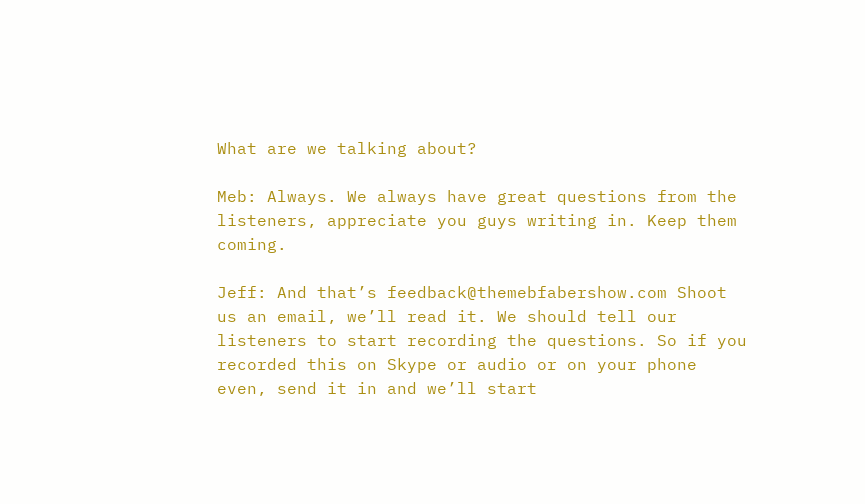What are we talking about?

Meb: Always. We always have great questions from the listeners, appreciate you guys writing in. Keep them coming.

Jeff: And that’s feedback@themebfabershow.com Shoot us an email, we’ll read it. We should tell our listeners to start recording the questions. So if you recorded this on Skype or audio or on your phone even, send it in and we’ll start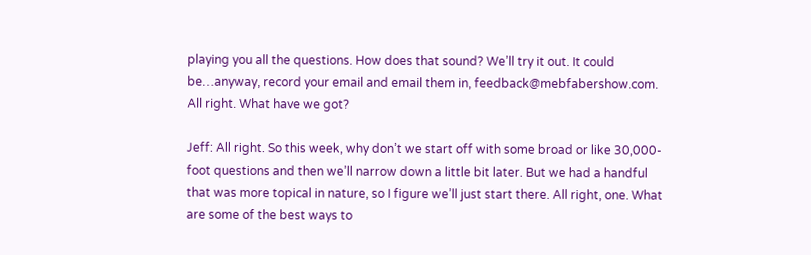playing you all the questions. How does that sound? We’ll try it out. It could be…anyway, record your email and email them in, feedback@mebfabershow.com. All right. What have we got?

Jeff: All right. So this week, why don’t we start off with some broad or like 30,000-foot questions and then we’ll narrow down a little bit later. But we had a handful that was more topical in nature, so I figure we’ll just start there. All right, one. What are some of the best ways to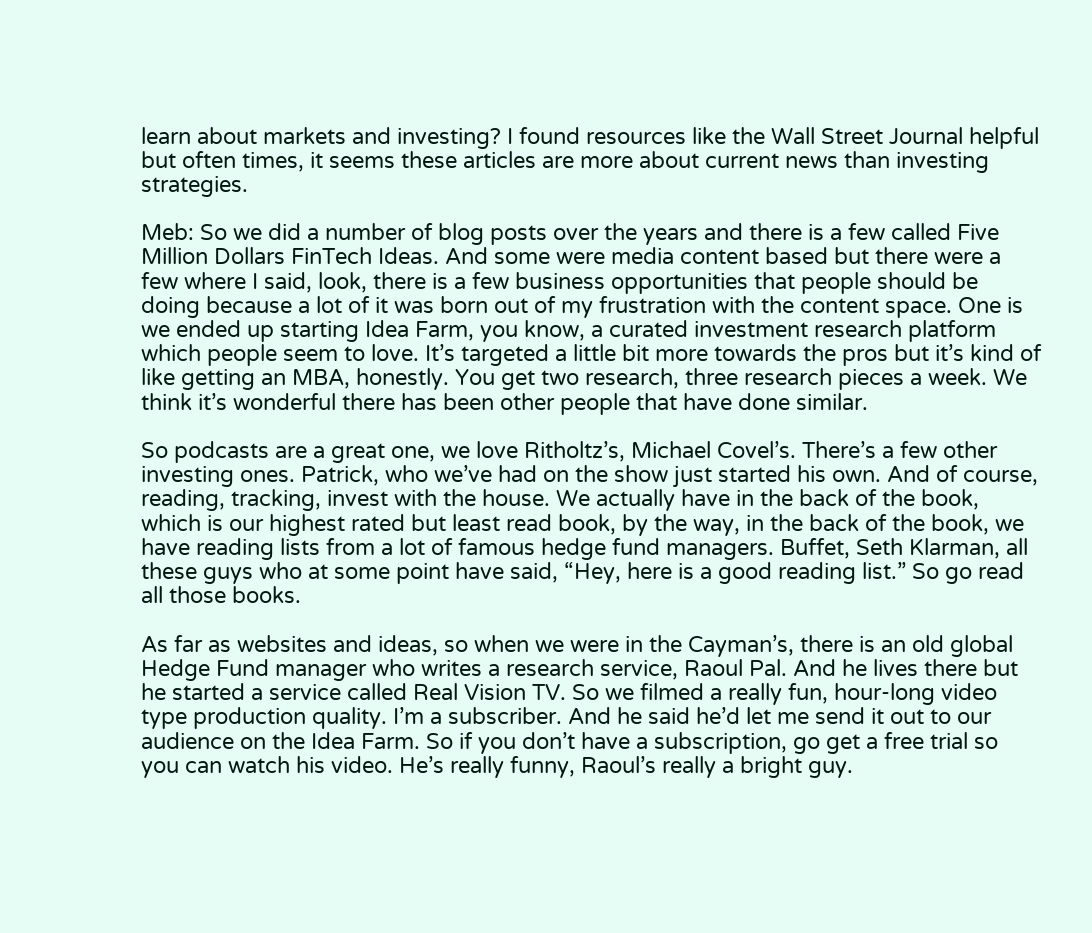learn about markets and investing? I found resources like the Wall Street Journal helpful but often times, it seems these articles are more about current news than investing strategies.

Meb: So we did a number of blog posts over the years and there is a few called Five Million Dollars FinTech Ideas. And some were media content based but there were a few where I said, look, there is a few business opportunities that people should be doing because a lot of it was born out of my frustration with the content space. One is we ended up starting Idea Farm, you know, a curated investment research platform which people seem to love. It’s targeted a little bit more towards the pros but it’s kind of like getting an MBA, honestly. You get two research, three research pieces a week. We think it’s wonderful there has been other people that have done similar.

So podcasts are a great one, we love Ritholtz’s, Michael Covel’s. There’s a few other investing ones. Patrick, who we’ve had on the show just started his own. And of course, reading, tracking, invest with the house. We actually have in the back of the book, which is our highest rated but least read book, by the way, in the back of the book, we have reading lists from a lot of famous hedge fund managers. Buffet, Seth Klarman, all these guys who at some point have said, “Hey, here is a good reading list.” So go read all those books.

As far as websites and ideas, so when we were in the Cayman’s, there is an old global Hedge Fund manager who writes a research service, Raoul Pal. And he lives there but he started a service called Real Vision TV. So we filmed a really fun, hour-long video type production quality. I’m a subscriber. And he said he’d let me send it out to our audience on the Idea Farm. So if you don’t have a subscription, go get a free trial so you can watch his video. He’s really funny, Raoul’s really a bright guy.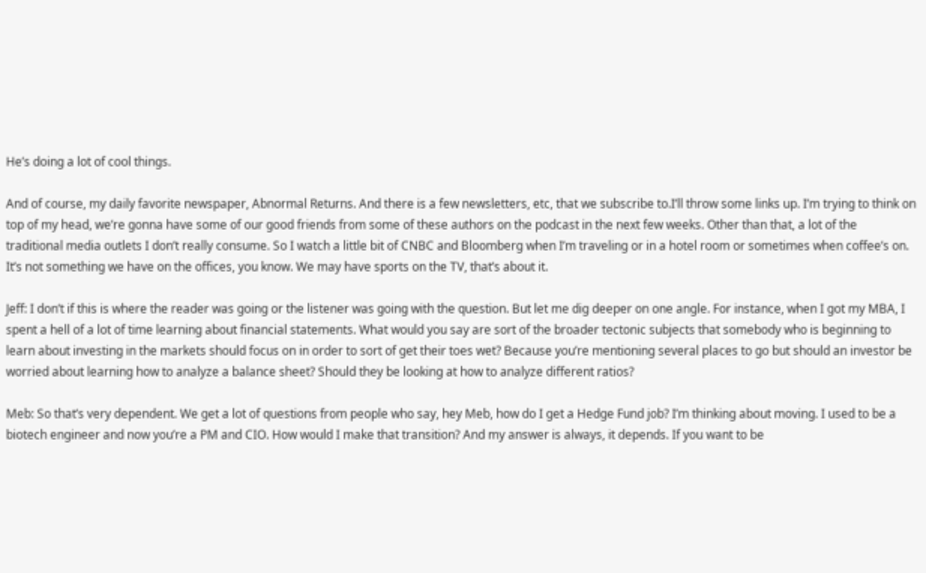He’s doing a lot of cool things.

And of course, my daily favorite newspaper, Abnormal Returns. And there is a few newsletters, etc, that we subscribe to.I’ll throw some links up. I’m trying to think on top of my head, we’re gonna have some of our good friends from some of these authors on the podcast in the next few weeks. Other than that, a lot of the traditional media outlets I don’t really consume. So I watch a little bit of CNBC and Bloomberg when I’m traveling or in a hotel room or sometimes when coffee’s on. It’s not something we have on the offices, you know. We may have sports on the TV, that’s about it.

Jeff: I don’t if this is where the reader was going or the listener was going with the question. But let me dig deeper on one angle. For instance, when I got my MBA, I spent a hell of a lot of time learning about financial statements. What would you say are sort of the broader tectonic subjects that somebody who is beginning to learn about investing in the markets should focus on in order to sort of get their toes wet? Because you’re mentioning several places to go but should an investor be worried about learning how to analyze a balance sheet? Should they be looking at how to analyze different ratios?

Meb: So that’s very dependent. We get a lot of questions from people who say, hey Meb, how do I get a Hedge Fund job? I’m thinking about moving. I used to be a biotech engineer and now you’re a PM and CIO. How would I make that transition? And my answer is always, it depends. If you want to be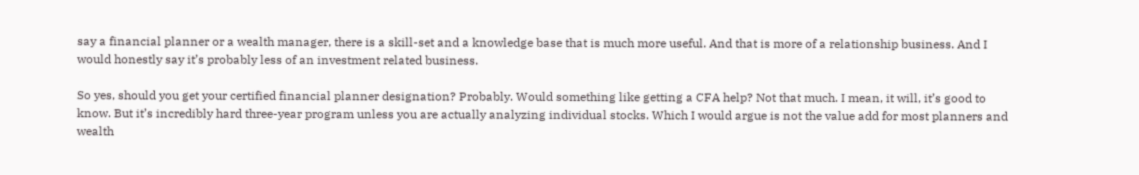say a financial planner or a wealth manager, there is a skill-set and a knowledge base that is much more useful. And that is more of a relationship business. And I would honestly say it’s probably less of an investment related business.

So yes, should you get your certified financial planner designation? Probably. Would something like getting a CFA help? Not that much. I mean, it will, it’s good to know. But it’s incredibly hard three-year program unless you are actually analyzing individual stocks. Which I would argue is not the value add for most planners and wealth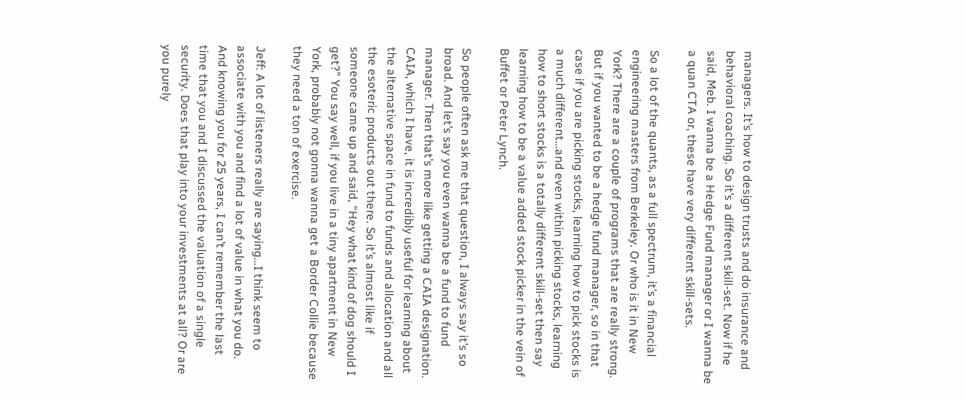managers. It’s how to design trusts and do insurance and behavioral coaching. So it’s a different skill-set. Now if he said, Meb. I wanna be a Hedge Fund manager or I wanna be a quan CTA or, these have very different skill-sets.

So a lot of the quants, as a full spectrum, it’s a financial engineering masters from Berkeley. Or who is it in New York? There are a couple of programs that are really strong. But if you wanted to be a hedge fund manager, so in that case if you are picking stocks, learning how to pick stocks is a much different…and even within picking stocks, learning how to short stocks is a totally different skill-set then say learning how to be a value added stock picker in the vein of Buffet or Peter Lynch.

So people often ask me that question, I always say it’s so broad. And let’s say you even wanna be a fund to fund manager. Then that’s more like getting a CAIA designation. CAIA, which I have, it is incredibly useful for learning about the alternative space in fund to funds and allocation and all the esoteric products out there. So it’s almost like if someone came up and said, “Hey what kind of dog should I get?” You say well, if you live in a tiny apartment in New York, probably not gonna wanna get a Border Collie because they need a ton of exercise.

Jeff: A lot of listeners really are saying…I think seem to associate with you and find a lot of value in what you do. And knowing you for 25 years, I can’t remember the last time that you and I discussed the valuation of a single security. Does that play into your investments at all? Or are you purely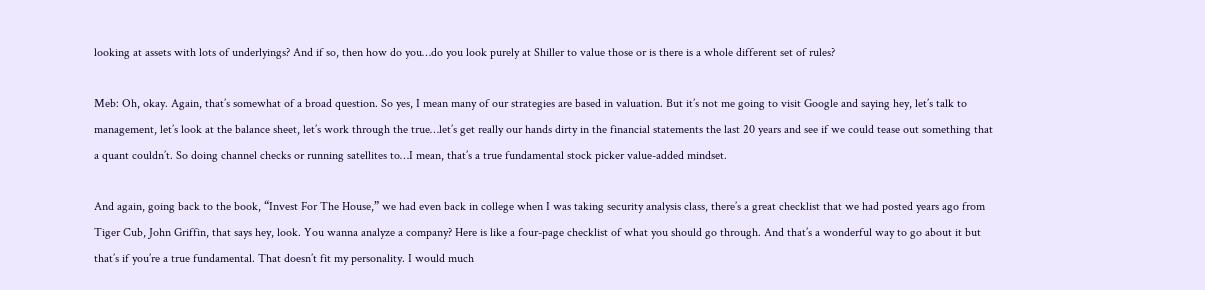looking at assets with lots of underlyings? And if so, then how do you…do you look purely at Shiller to value those or is there is a whole different set of rules?

Meb: Oh, okay. Again, that’s somewhat of a broad question. So yes, I mean many of our strategies are based in valuation. But it’s not me going to visit Google and saying hey, let’s talk to management, let’s look at the balance sheet, let’s work through the true…let’s get really our hands dirty in the financial statements the last 20 years and see if we could tease out something that a quant couldn’t. So doing channel checks or running satellites to…I mean, that’s a true fundamental stock picker value-added mindset.

And again, going back to the book, “Invest For The House,” we had even back in college when I was taking security analysis class, there’s a great checklist that we had posted years ago from Tiger Cub, John Griffin, that says hey, look. You wanna analyze a company? Here is like a four-page checklist of what you should go through. And that’s a wonderful way to go about it but that’s if you’re a true fundamental. That doesn’t fit my personality. I would much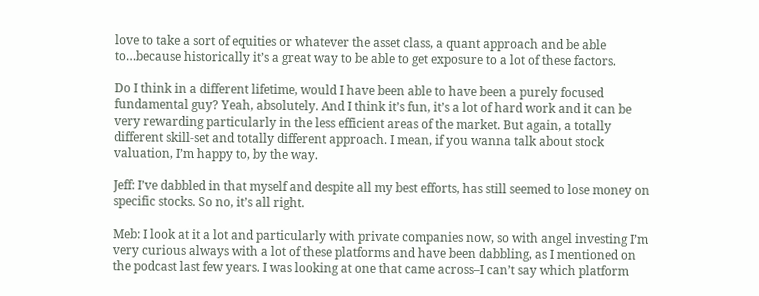love to take a sort of equities or whatever the asset class, a quant approach and be able to…because historically it’s a great way to be able to get exposure to a lot of these factors.

Do I think in a different lifetime, would I have been able to have been a purely focused fundamental guy? Yeah, absolutely. And I think it’s fun, it’s a lot of hard work and it can be very rewarding particularly in the less efficient areas of the market. But again, a totally different skill-set and totally different approach. I mean, if you wanna talk about stock valuation, I’m happy to, by the way.

Jeff: I’ve dabbled in that myself and despite all my best efforts, has still seemed to lose money on specific stocks. So no, it’s all right.

Meb: I look at it a lot and particularly with private companies now, so with angel investing I’m very curious always with a lot of these platforms and have been dabbling, as I mentioned on the podcast last few years. I was looking at one that came across–I can’t say which platform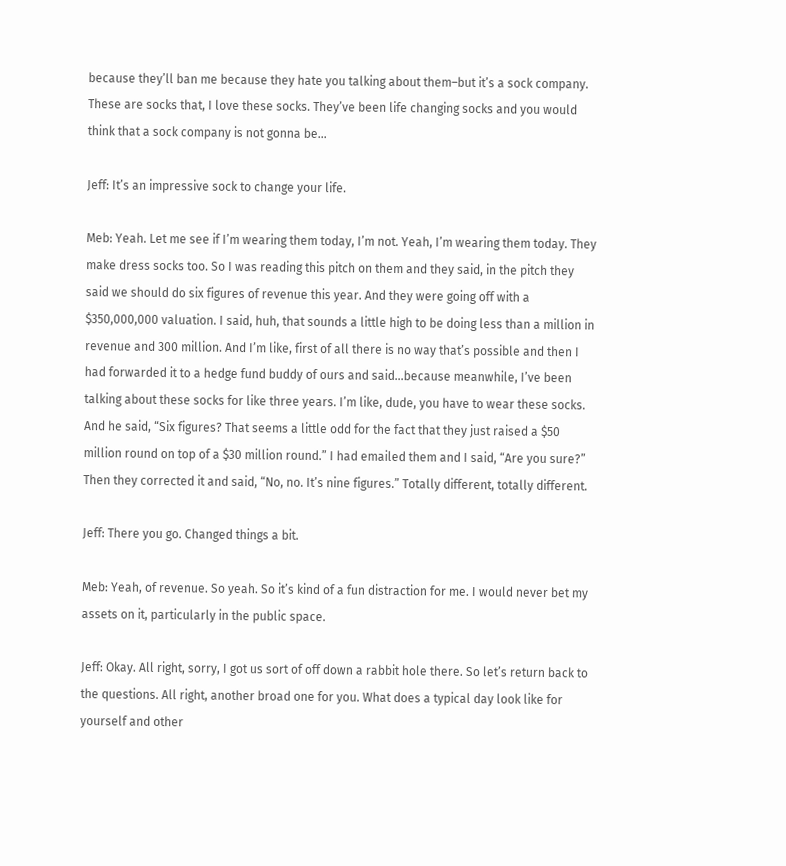because they’ll ban me because they hate you talking about them–but it’s a sock company. These are socks that, I love these socks. They’ve been life changing socks and you would think that a sock company is not gonna be…

Jeff: It’s an impressive sock to change your life.

Meb: Yeah. Let me see if I’m wearing them today, I’m not. Yeah, I’m wearing them today. They make dress socks too. So I was reading this pitch on them and they said, in the pitch they said we should do six figures of revenue this year. And they were going off with a $350,000,000 valuation. I said, huh, that sounds a little high to be doing less than a million in revenue and 300 million. And I’m like, first of all there is no way that’s possible and then I had forwarded it to a hedge fund buddy of ours and said…because meanwhile, I’ve been talking about these socks for like three years. I’m like, dude, you have to wear these socks. And he said, “Six figures? That seems a little odd for the fact that they just raised a $50 million round on top of a $30 million round.” I had emailed them and I said, “Are you sure?” Then they corrected it and said, “No, no. It’s nine figures.” Totally different, totally different.

Jeff: There you go. Changed things a bit.

Meb: Yeah, of revenue. So yeah. So it’s kind of a fun distraction for me. I would never bet my assets on it, particularly in the public space.

Jeff: Okay. All right, sorry, I got us sort of off down a rabbit hole there. So let’s return back to the questions. All right, another broad one for you. What does a typical day look like for yourself and other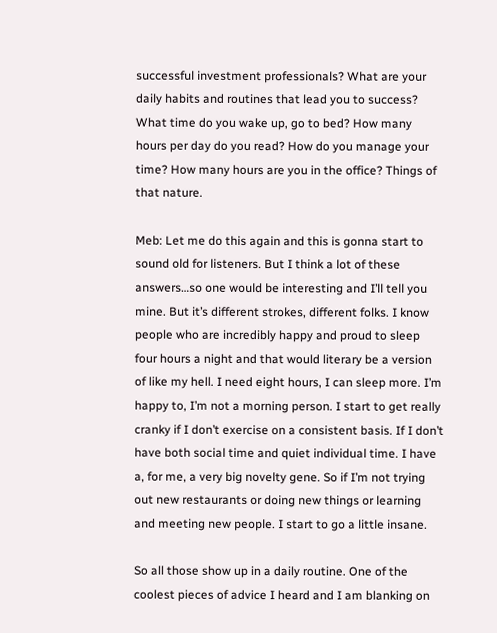successful investment professionals? What are your daily habits and routines that lead you to success? What time do you wake up, go to bed? How many hours per day do you read? How do you manage your time? How many hours are you in the office? Things of that nature.

Meb: Let me do this again and this is gonna start to sound old for listeners. But I think a lot of these answers…so one would be interesting and I’ll tell you mine. But it’s different strokes, different folks. I know people who are incredibly happy and proud to sleep four hours a night and that would literary be a version of like my hell. I need eight hours, I can sleep more. I’m happy to, I’m not a morning person. I start to get really cranky if I don’t exercise on a consistent basis. If I don’t have both social time and quiet individual time. I have a, for me, a very big novelty gene. So if I’m not trying out new restaurants or doing new things or learning and meeting new people. I start to go a little insane.

So all those show up in a daily routine. One of the coolest pieces of advice I heard and I am blanking on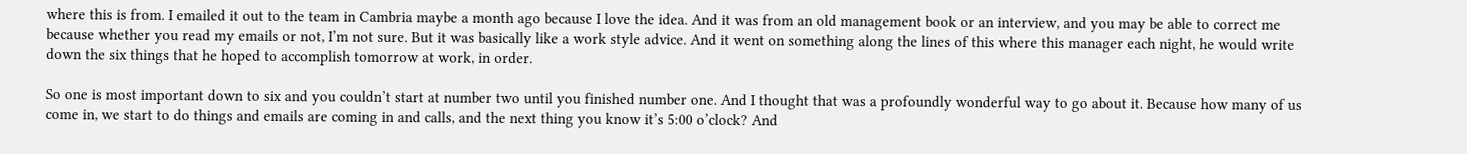where this is from. I emailed it out to the team in Cambria maybe a month ago because I love the idea. And it was from an old management book or an interview, and you may be able to correct me because whether you read my emails or not, I’m not sure. But it was basically like a work style advice. And it went on something along the lines of this where this manager each night, he would write down the six things that he hoped to accomplish tomorrow at work, in order.

So one is most important down to six and you couldn’t start at number two until you finished number one. And I thought that was a profoundly wonderful way to go about it. Because how many of us come in, we start to do things and emails are coming in and calls, and the next thing you know it’s 5:00 o’clock? And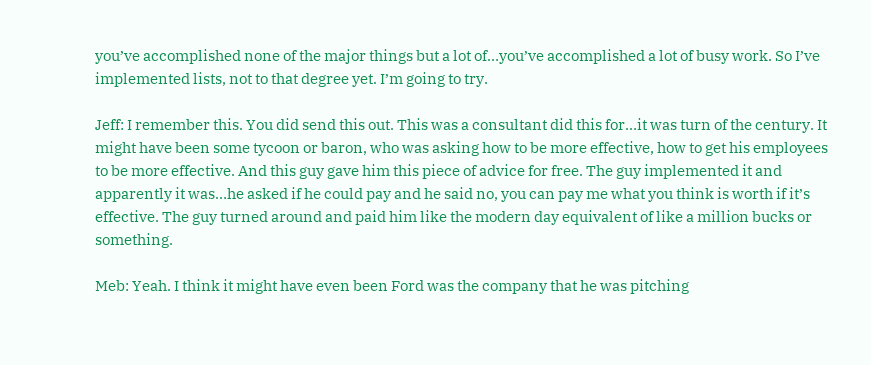you’ve accomplished none of the major things but a lot of…you’ve accomplished a lot of busy work. So I’ve implemented lists, not to that degree yet. I’m going to try.

Jeff: I remember this. You did send this out. This was a consultant did this for…it was turn of the century. It might have been some tycoon or baron, who was asking how to be more effective, how to get his employees to be more effective. And this guy gave him this piece of advice for free. The guy implemented it and apparently it was…he asked if he could pay and he said no, you can pay me what you think is worth if it’s effective. The guy turned around and paid him like the modern day equivalent of like a million bucks or something.

Meb: Yeah. I think it might have even been Ford was the company that he was pitching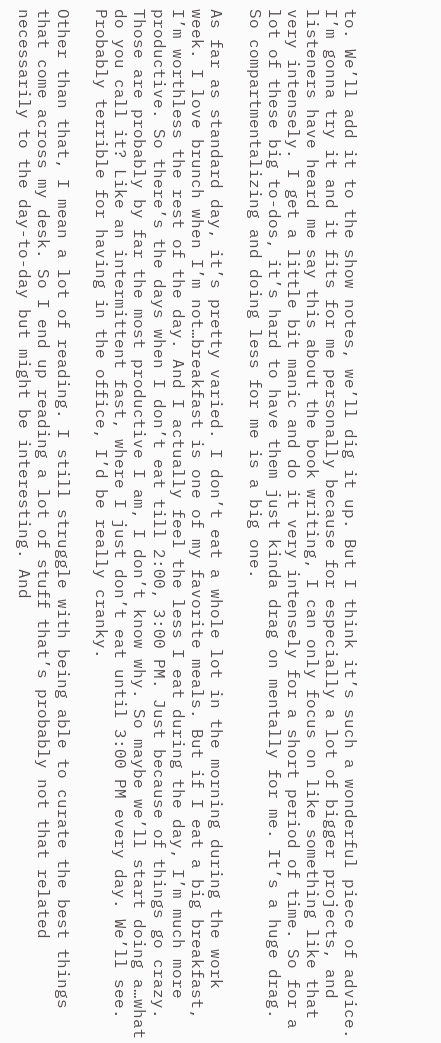to. We’ll add it to the show notes, we’ll dig it up. But I think it’s such a wonderful piece of advice. I’m gonna try it and it fits for me personally because for especially a lot of bigger projects, and listeners have heard me say this about the book writing, I can only focus on like something like that very intensely. I get a little bit manic and do it very intensely for a short period of time. So for a lot of these big to-dos, it’s hard to have them just kinda drag on mentally for me. It’s a huge drag. So compartmentalizing and doing less for me is a big one.

As far as standard day, it’s pretty varied. I don’t eat a whole lot in the morning during the work week. I love brunch when I’m not…breakfast is one of my favorite meals. But if I eat a big breakfast, I’m worthless the rest of the day. And I actually feel the less I eat during the day, I’m much more productive. So there’s the days when I don’t eat till 2:00, 3:00 PM. Just because of things go crazy. Those are probably by far the most productive I am, I don’t know why. So maybe we’ll start doing a…what do you call it? Like an intermittent fast, where I just don’t eat until 3:00 PM every day. We’ll see. Probably terrible for having in the office, I’d be really cranky.

Other than that, I mean a lot of reading. I still struggle with being able to curate the best things that come across my desk. So I end up reading a lot of stuff that’s probably not that related necessarily to the day-to-day but might be interesting. And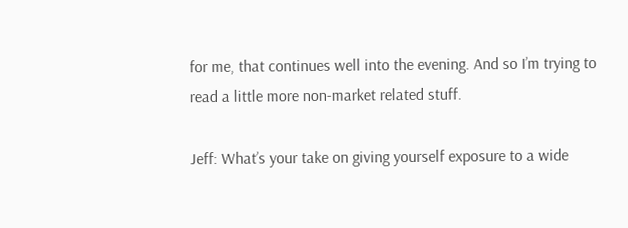for me, that continues well into the evening. And so I’m trying to read a little more non-market related stuff.

Jeff: What’s your take on giving yourself exposure to a wide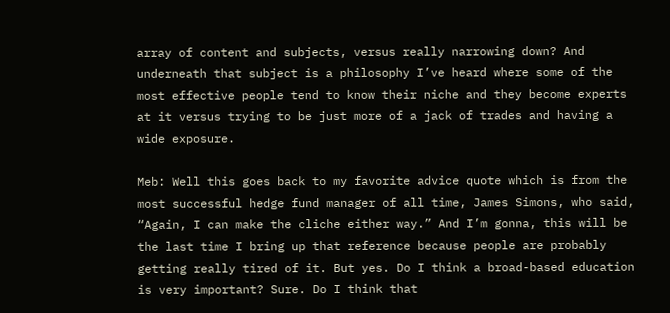array of content and subjects, versus really narrowing down? And underneath that subject is a philosophy I’ve heard where some of the most effective people tend to know their niche and they become experts at it versus trying to be just more of a jack of trades and having a wide exposure.

Meb: Well this goes back to my favorite advice quote which is from the most successful hedge fund manager of all time, James Simons, who said, “Again, I can make the cliche either way.” And I’m gonna, this will be the last time I bring up that reference because people are probably getting really tired of it. But yes. Do I think a broad-based education is very important? Sure. Do I think that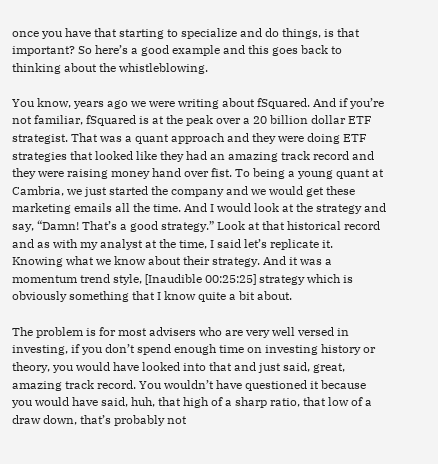once you have that starting to specialize and do things, is that important? So here’s a good example and this goes back to thinking about the whistleblowing.

You know, years ago we were writing about fSquared. And if you’re not familiar, fSquared is at the peak over a 20 billion dollar ETF strategist. That was a quant approach and they were doing ETF strategies that looked like they had an amazing track record and they were raising money hand over fist. To being a young quant at Cambria, we just started the company and we would get these marketing emails all the time. And I would look at the strategy and say, “Damn! That’s a good strategy.” Look at that historical record and as with my analyst at the time, I said let’s replicate it. Knowing what we know about their strategy. And it was a momentum trend style, [Inaudible 00:25:25] strategy which is obviously something that I know quite a bit about.

The problem is for most advisers who are very well versed in investing, if you don’t spend enough time on investing history or theory, you would have looked into that and just said, great, amazing track record. You wouldn’t have questioned it because you would have said, huh, that high of a sharp ratio, that low of a draw down, that’s probably not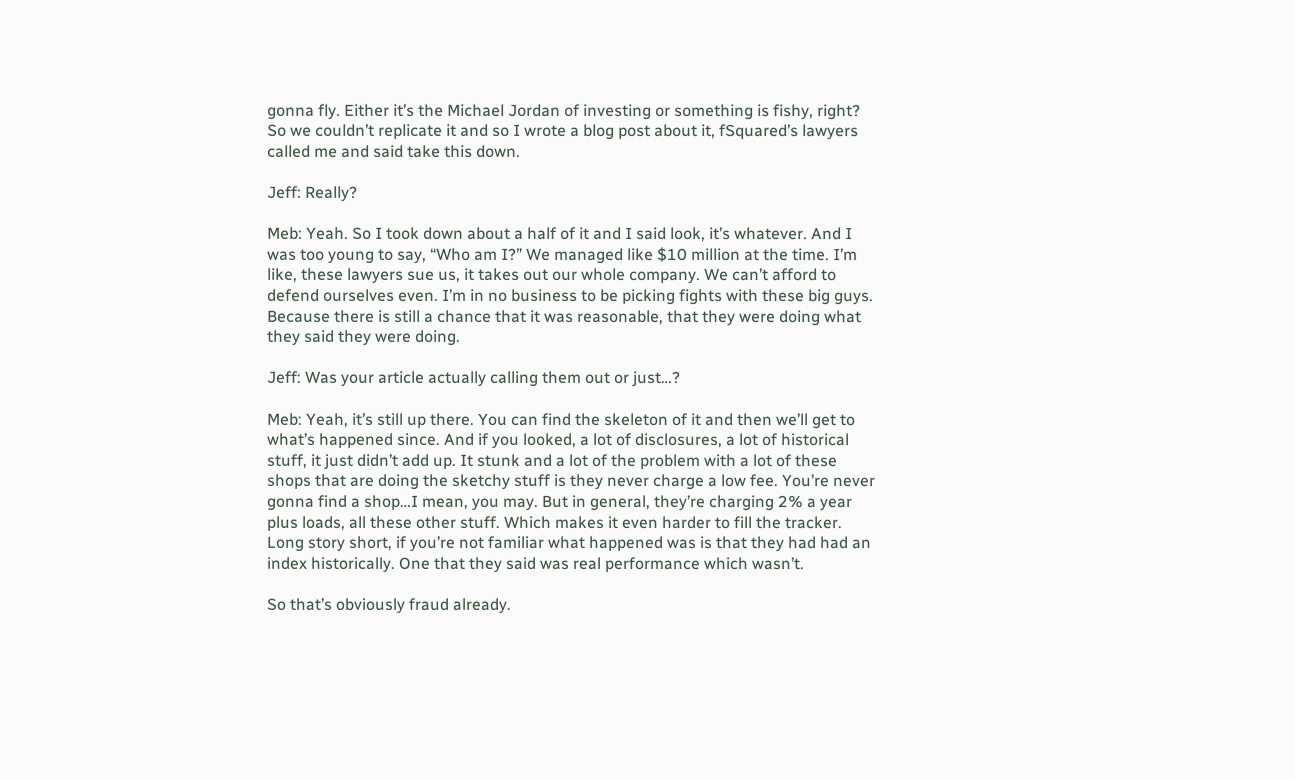gonna fly. Either it’s the Michael Jordan of investing or something is fishy, right? So we couldn’t replicate it and so I wrote a blog post about it, fSquared’s lawyers called me and said take this down.

Jeff: Really?

Meb: Yeah. So I took down about a half of it and I said look, it’s whatever. And I was too young to say, “Who am I?” We managed like $10 million at the time. I’m like, these lawyers sue us, it takes out our whole company. We can’t afford to defend ourselves even. I’m in no business to be picking fights with these big guys. Because there is still a chance that it was reasonable, that they were doing what they said they were doing.

Jeff: Was your article actually calling them out or just…?

Meb: Yeah, it’s still up there. You can find the skeleton of it and then we’ll get to what’s happened since. And if you looked, a lot of disclosures, a lot of historical stuff, it just didn’t add up. It stunk and a lot of the problem with a lot of these shops that are doing the sketchy stuff is they never charge a low fee. You’re never gonna find a shop…I mean, you may. But in general, they’re charging 2% a year plus loads, all these other stuff. Which makes it even harder to fill the tracker. Long story short, if you’re not familiar what happened was is that they had had an index historically. One that they said was real performance which wasn’t.

So that’s obviously fraud already.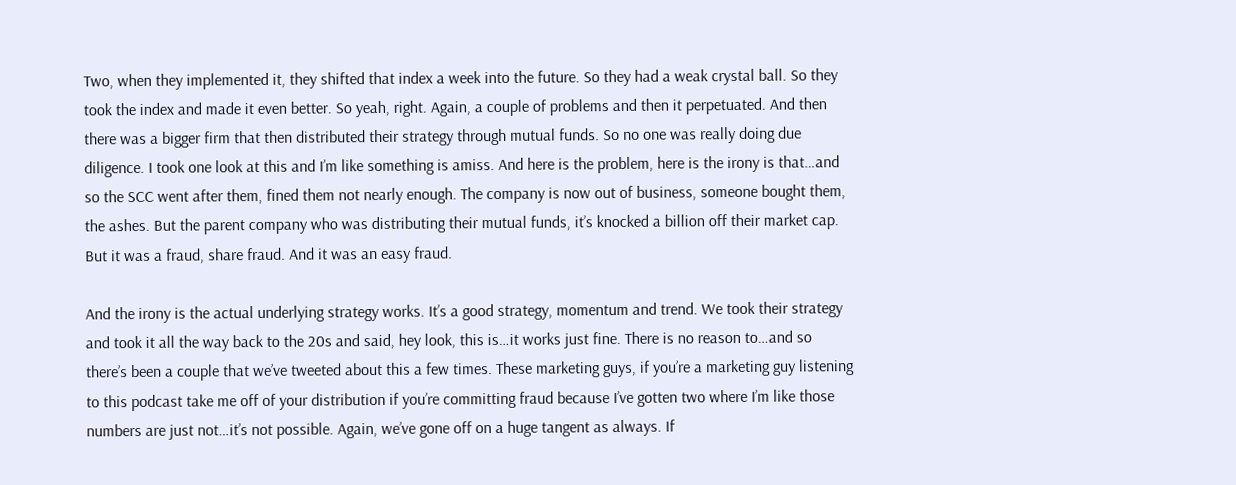Two, when they implemented it, they shifted that index a week into the future. So they had a weak crystal ball. So they took the index and made it even better. So yeah, right. Again, a couple of problems and then it perpetuated. And then there was a bigger firm that then distributed their strategy through mutual funds. So no one was really doing due diligence. I took one look at this and I’m like something is amiss. And here is the problem, here is the irony is that…and so the SCC went after them, fined them not nearly enough. The company is now out of business, someone bought them, the ashes. But the parent company who was distributing their mutual funds, it’s knocked a billion off their market cap. But it was a fraud, share fraud. And it was an easy fraud.

And the irony is the actual underlying strategy works. It’s a good strategy, momentum and trend. We took their strategy and took it all the way back to the 20s and said, hey look, this is…it works just fine. There is no reason to…and so there’s been a couple that we’ve tweeted about this a few times. These marketing guys, if you’re a marketing guy listening to this podcast take me off of your distribution if you’re committing fraud because I’ve gotten two where I’m like those numbers are just not…it’s not possible. Again, we’ve gone off on a huge tangent as always. If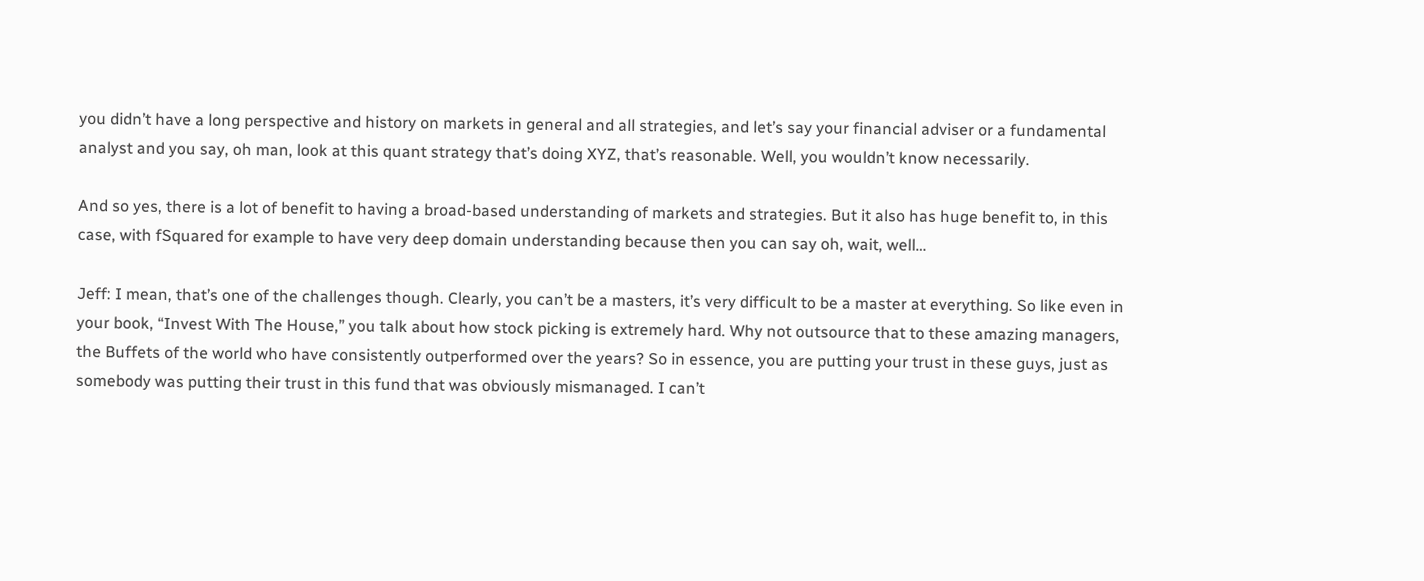you didn’t have a long perspective and history on markets in general and all strategies, and let’s say your financial adviser or a fundamental analyst and you say, oh man, look at this quant strategy that’s doing XYZ, that’s reasonable. Well, you wouldn’t know necessarily.

And so yes, there is a lot of benefit to having a broad-based understanding of markets and strategies. But it also has huge benefit to, in this case, with fSquared for example to have very deep domain understanding because then you can say oh, wait, well…

Jeff: I mean, that’s one of the challenges though. Clearly, you can’t be a masters, it’s very difficult to be a master at everything. So like even in your book, “Invest With The House,” you talk about how stock picking is extremely hard. Why not outsource that to these amazing managers, the Buffets of the world who have consistently outperformed over the years? So in essence, you are putting your trust in these guys, just as somebody was putting their trust in this fund that was obviously mismanaged. I can’t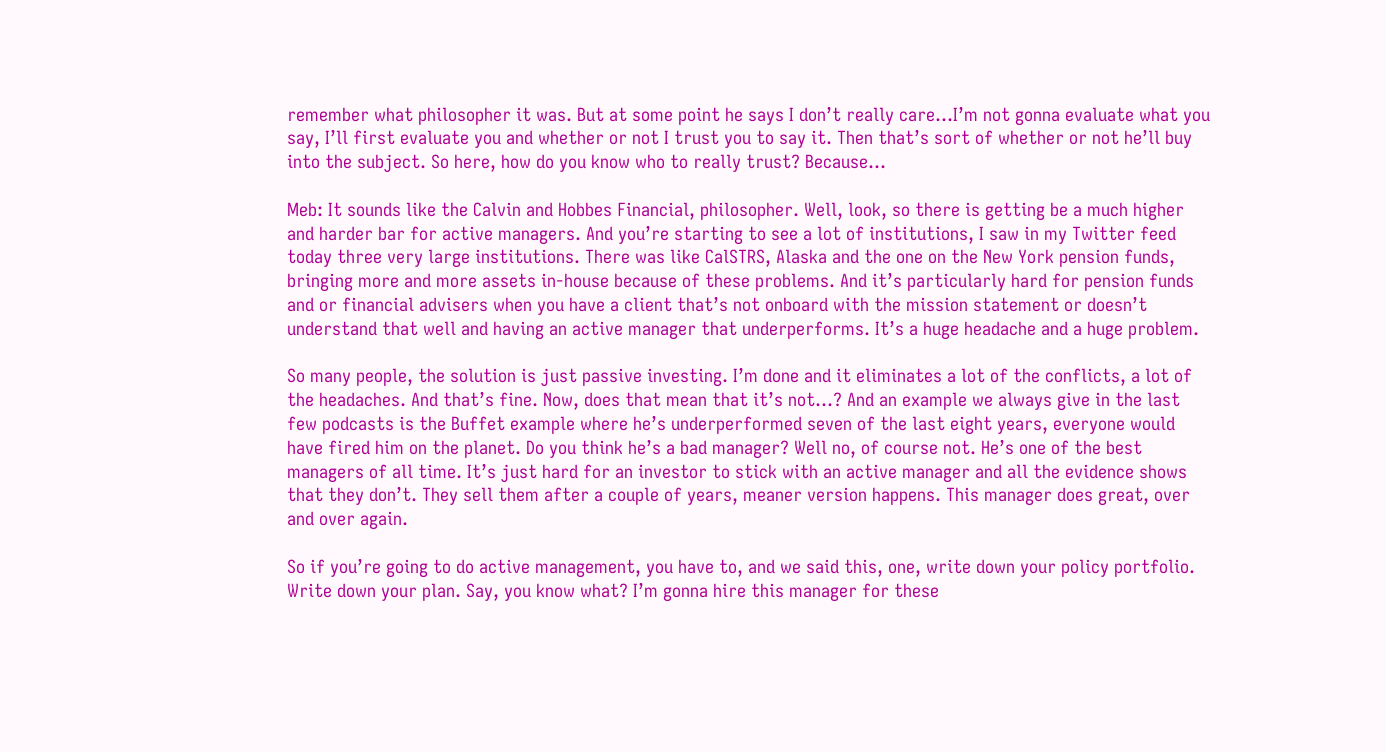remember what philosopher it was. But at some point he says I don’t really care…I’m not gonna evaluate what you say, I’ll first evaluate you and whether or not I trust you to say it. Then that’s sort of whether or not he’ll buy into the subject. So here, how do you know who to really trust? Because…

Meb: It sounds like the Calvin and Hobbes Financial, philosopher. Well, look, so there is getting be a much higher and harder bar for active managers. And you’re starting to see a lot of institutions, I saw in my Twitter feed today three very large institutions. There was like CalSTRS, Alaska and the one on the New York pension funds, bringing more and more assets in-house because of these problems. And it’s particularly hard for pension funds and or financial advisers when you have a client that’s not onboard with the mission statement or doesn’t understand that well and having an active manager that underperforms. It’s a huge headache and a huge problem.

So many people, the solution is just passive investing. I’m done and it eliminates a lot of the conflicts, a lot of the headaches. And that’s fine. Now, does that mean that it’s not…? And an example we always give in the last few podcasts is the Buffet example where he’s underperformed seven of the last eight years, everyone would have fired him on the planet. Do you think he’s a bad manager? Well no, of course not. He’s one of the best managers of all time. It’s just hard for an investor to stick with an active manager and all the evidence shows that they don’t. They sell them after a couple of years, meaner version happens. This manager does great, over and over again.

So if you’re going to do active management, you have to, and we said this, one, write down your policy portfolio. Write down your plan. Say, you know what? I’m gonna hire this manager for these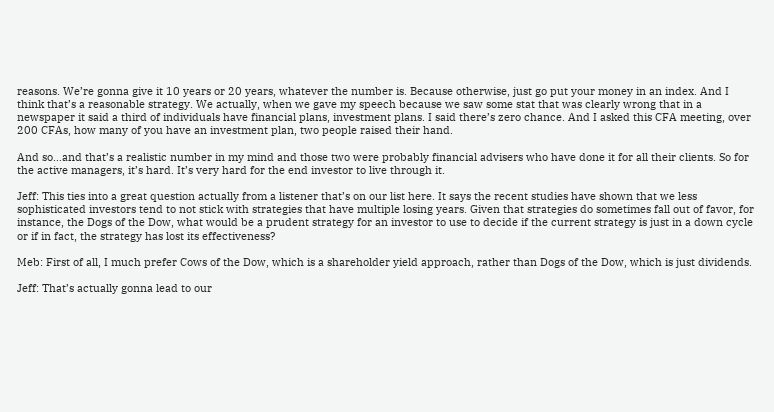reasons. We’re gonna give it 10 years or 20 years, whatever the number is. Because otherwise, just go put your money in an index. And I think that’s a reasonable strategy. We actually, when we gave my speech because we saw some stat that was clearly wrong that in a newspaper it said a third of individuals have financial plans, investment plans. I said there’s zero chance. And I asked this CFA meeting, over 200 CFAs, how many of you have an investment plan, two people raised their hand.

And so…and that’s a realistic number in my mind and those two were probably financial advisers who have done it for all their clients. So for the active managers, it’s hard. It’s very hard for the end investor to live through it.

Jeff: This ties into a great question actually from a listener that’s on our list here. It says the recent studies have shown that we less sophisticated investors tend to not stick with strategies that have multiple losing years. Given that strategies do sometimes fall out of favor, for instance, the Dogs of the Dow, what would be a prudent strategy for an investor to use to decide if the current strategy is just in a down cycle or if in fact, the strategy has lost its effectiveness?

Meb: First of all, I much prefer Cows of the Dow, which is a shareholder yield approach, rather than Dogs of the Dow, which is just dividends.

Jeff: That’s actually gonna lead to our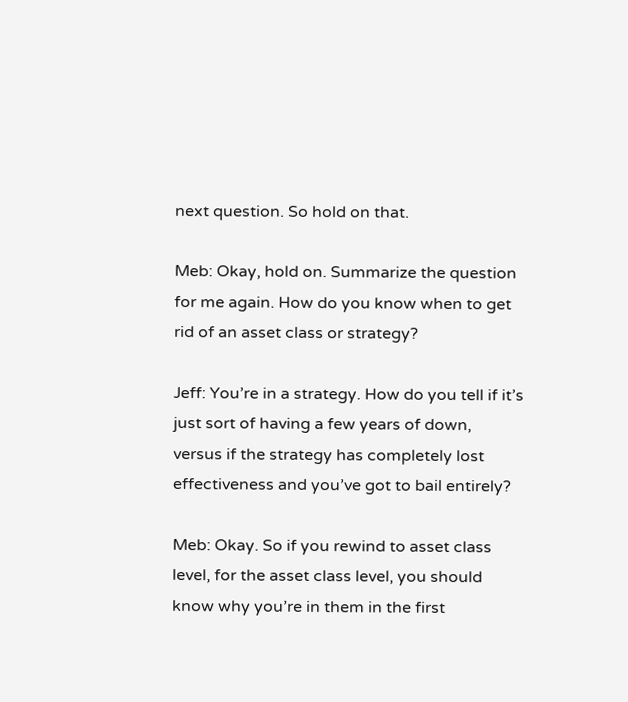next question. So hold on that.

Meb: Okay, hold on. Summarize the question for me again. How do you know when to get rid of an asset class or strategy?

Jeff: You’re in a strategy. How do you tell if it’s just sort of having a few years of down, versus if the strategy has completely lost effectiveness and you’ve got to bail entirely?

Meb: Okay. So if you rewind to asset class level, for the asset class level, you should know why you’re in them in the first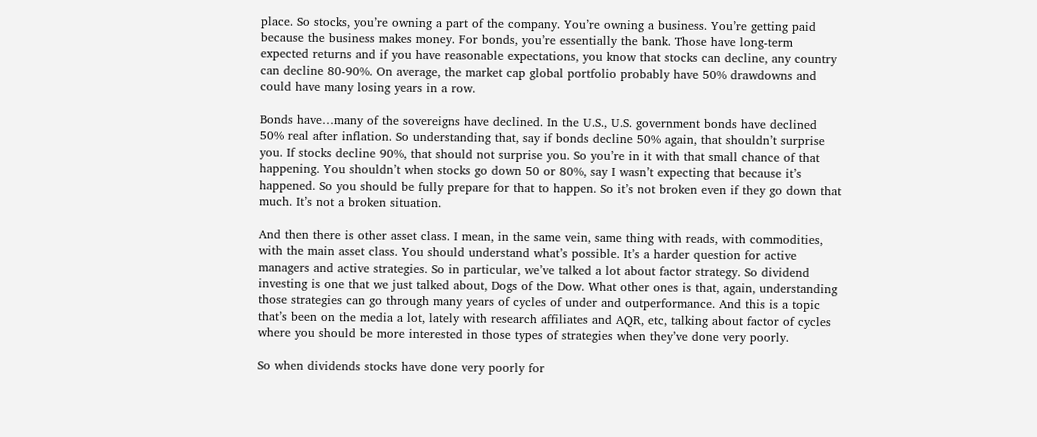place. So stocks, you’re owning a part of the company. You’re owning a business. You’re getting paid because the business makes money. For bonds, you’re essentially the bank. Those have long-term expected returns and if you have reasonable expectations, you know that stocks can decline, any country can decline 80-90%. On average, the market cap global portfolio probably have 50% drawdowns and could have many losing years in a row.

Bonds have…many of the sovereigns have declined. In the U.S., U.S. government bonds have declined 50% real after inflation. So understanding that, say if bonds decline 50% again, that shouldn’t surprise you. If stocks decline 90%, that should not surprise you. So you’re in it with that small chance of that happening. You shouldn’t when stocks go down 50 or 80%, say I wasn’t expecting that because it’s happened. So you should be fully prepare for that to happen. So it’s not broken even if they go down that much. It’s not a broken situation.

And then there is other asset class. I mean, in the same vein, same thing with reads, with commodities, with the main asset class. You should understand what’s possible. It’s a harder question for active managers and active strategies. So in particular, we’ve talked a lot about factor strategy. So dividend investing is one that we just talked about, Dogs of the Dow. What other ones is that, again, understanding those strategies can go through many years of cycles of under and outperformance. And this is a topic that’s been on the media a lot, lately with research affiliates and AQR, etc, talking about factor of cycles where you should be more interested in those types of strategies when they’ve done very poorly.

So when dividends stocks have done very poorly for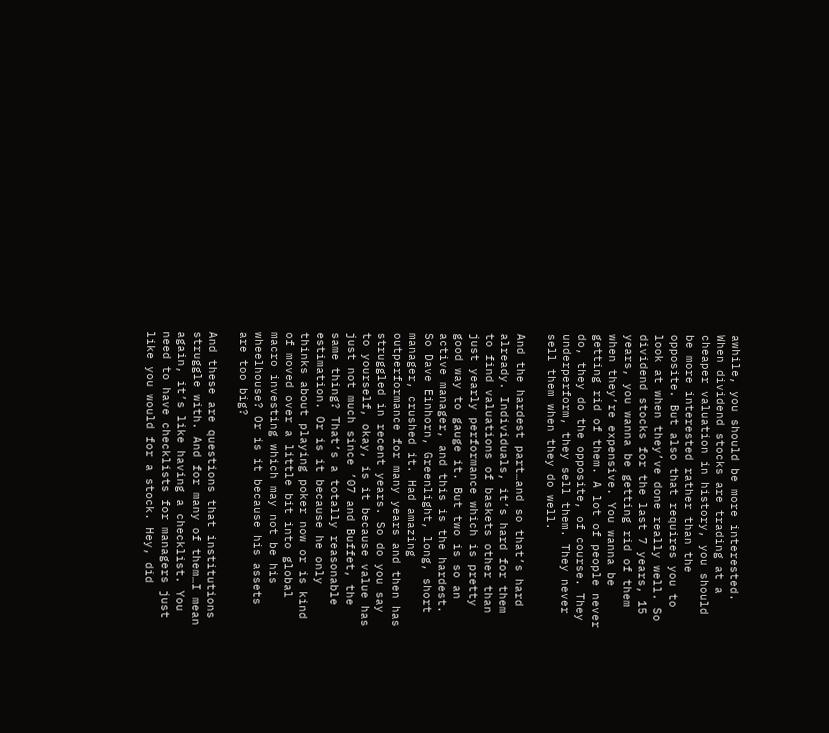awhile, you should be more interested. When dividend stocks are trading at a cheaper valuation in history, you should be more interested rather than the opposite. But also that requires you to look at when they’ve done really well. So dividend stocks for the last 7 years, 15 years, you wanna be getting rid of them when they’re expensive. You wanna be getting rid of them. A lot of people never do, they do the opposite, of course. They underperform, they sell them. They never sell them when they do well.

And the hardest part…and so that’s hard already. Individuals, it’s hard for them to find valuations of baskets other than just yearly performance which is pretty good way to gauge it. But two is so an active manager, and this is the hardest. So Dave Einhorn, Greenlight, long, short manager, crushed it. Had amazing outperformance for many years and then has struggled in recent years. So do you say to yourself, okay, is it because value has just not much since ’07 and Buffet, the same thing? That’s a totally reasonable estimation. Or is it because he only thinks about playing poker now or is kind of moved over a little bit into global macro investing which may not be his wheelhouse? Or is it because his assets are too big?

And these are questions that institutions struggle with. And for many of them…I mean again, it’s like having a checklist. You need to have checklists for managers just like you would for a stock. Hey, did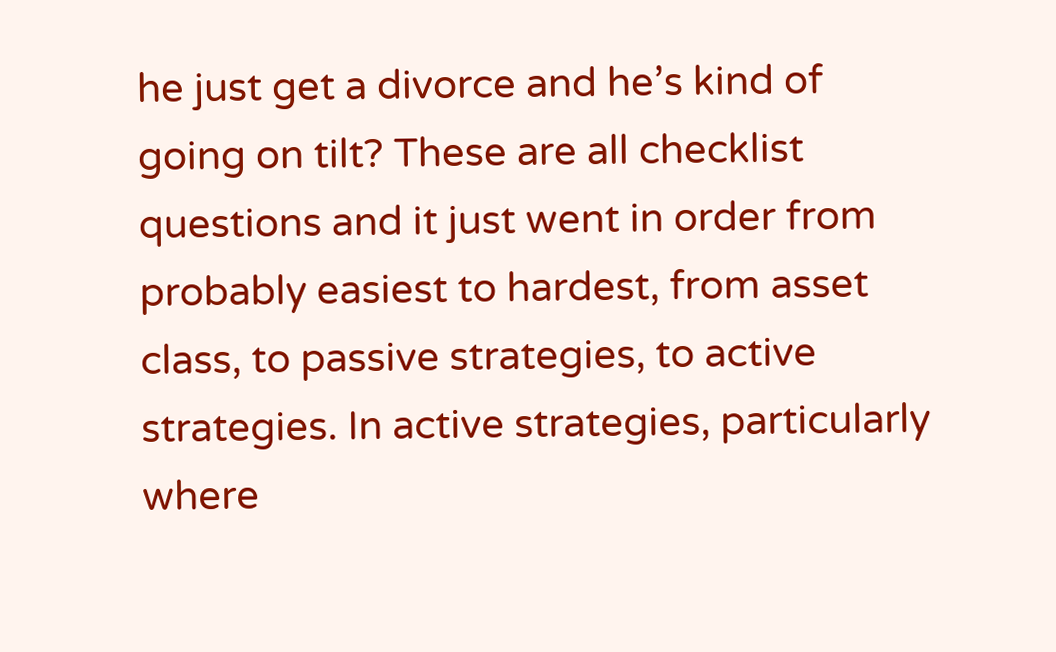he just get a divorce and he’s kind of going on tilt? These are all checklist questions and it just went in order from probably easiest to hardest, from asset class, to passive strategies, to active strategies. In active strategies, particularly where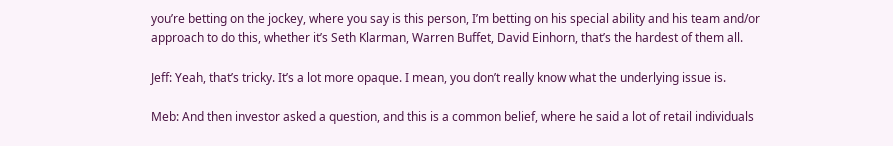you’re betting on the jockey, where you say is this person, I’m betting on his special ability and his team and/or approach to do this, whether it’s Seth Klarman, Warren Buffet, David Einhorn, that’s the hardest of them all.

Jeff: Yeah, that’s tricky. It’s a lot more opaque. I mean, you don’t really know what the underlying issue is.

Meb: And then investor asked a question, and this is a common belief, where he said a lot of retail individuals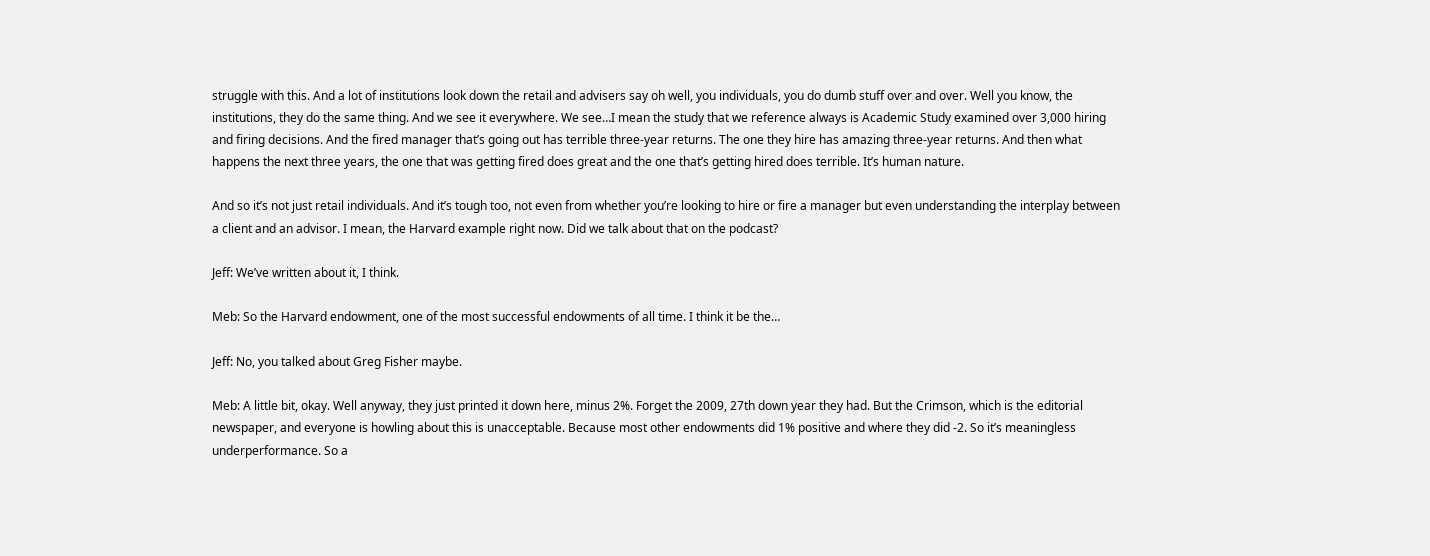struggle with this. And a lot of institutions look down the retail and advisers say oh well, you individuals, you do dumb stuff over and over. Well you know, the institutions, they do the same thing. And we see it everywhere. We see…I mean the study that we reference always is Academic Study examined over 3,000 hiring and firing decisions. And the fired manager that’s going out has terrible three-year returns. The one they hire has amazing three-year returns. And then what happens the next three years, the one that was getting fired does great and the one that’s getting hired does terrible. It’s human nature.

And so it’s not just retail individuals. And it’s tough too, not even from whether you’re looking to hire or fire a manager but even understanding the interplay between a client and an advisor. I mean, the Harvard example right now. Did we talk about that on the podcast?

Jeff: We’ve written about it, I think.

Meb: So the Harvard endowment, one of the most successful endowments of all time. I think it be the…

Jeff: No, you talked about Greg Fisher maybe.

Meb: A little bit, okay. Well anyway, they just printed it down here, minus 2%. Forget the 2009, 27th down year they had. But the Crimson, which is the editorial newspaper, and everyone is howling about this is unacceptable. Because most other endowments did 1% positive and where they did -2. So it’s meaningless underperformance. So a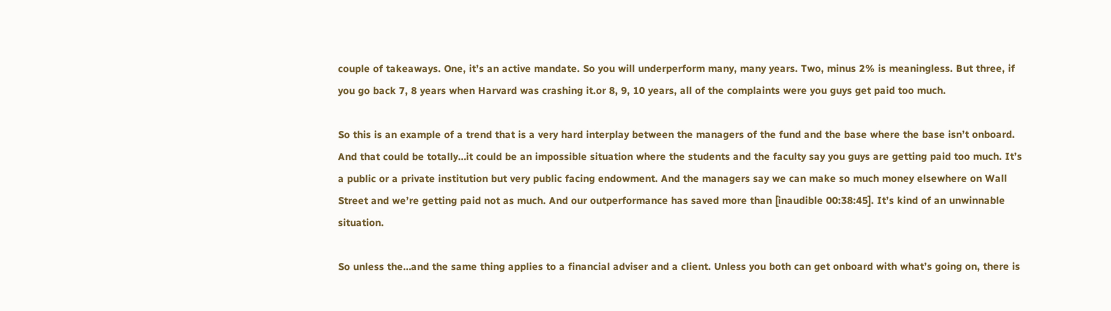couple of takeaways. One, it’s an active mandate. So you will underperform many, many years. Two, minus 2% is meaningless. But three, if you go back 7, 8 years when Harvard was crashing it.or 8, 9, 10 years, all of the complaints were you guys get paid too much.

So this is an example of a trend that is a very hard interplay between the managers of the fund and the base where the base isn’t onboard. And that could be totally…it could be an impossible situation where the students and the faculty say you guys are getting paid too much. It’s a public or a private institution but very public facing endowment. And the managers say we can make so much money elsewhere on Wall Street and we’re getting paid not as much. And our outperformance has saved more than [inaudible 00:38:45]. It’s kind of an unwinnable situation.

So unless the…and the same thing applies to a financial adviser and a client. Unless you both can get onboard with what’s going on, there is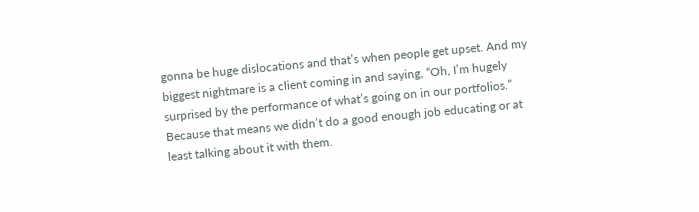gonna be huge dislocations and that’s when people get upset. And my biggest nightmare is a client coming in and saying, “Oh, I’m hugely surprised by the performance of what’s going on in our portfolios.” Because that means we didn’t do a good enough job educating or at least talking about it with them.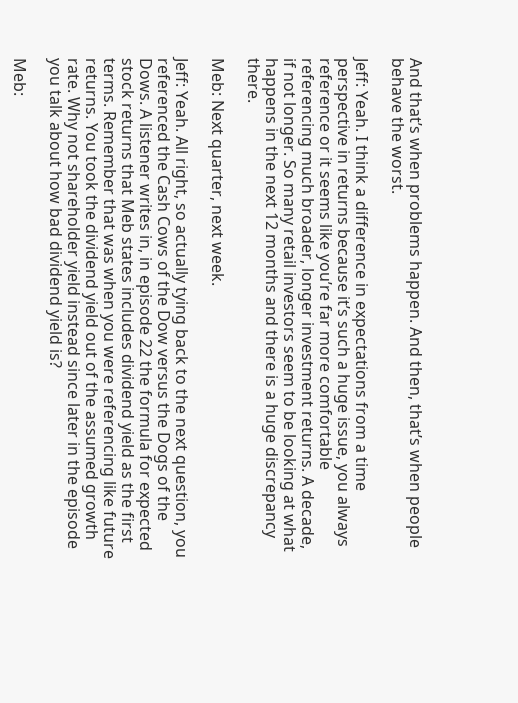And that’s when problems happen. And then, that’s when people behave the worst.

Jeff: Yeah. I think a difference in expectations from a time perspective in returns because it’s such a huge issue, you always reference or it seems like you’re far more comfortable referencing much broader, longer investment returns. A decade, if not longer. So many retail investors seem to be looking at what happens in the next 12 months and there is a huge discrepancy there.

Meb: Next quarter, next week.

Jeff: Yeah. All right, so actually tying back to the next question, you referenced the Cash Cows of the Dow versus the Dogs of the Dows. A listener writes in, in episode 22 the formula for expected stock returns that Meb states includes dividend yield as the first terms. Remember that was when you were referencing like future returns. You took the dividend yield out of the assumed growth rate. Why not shareholder yield instead since later in the episode you talk about how bad dividend yield is?

Meb: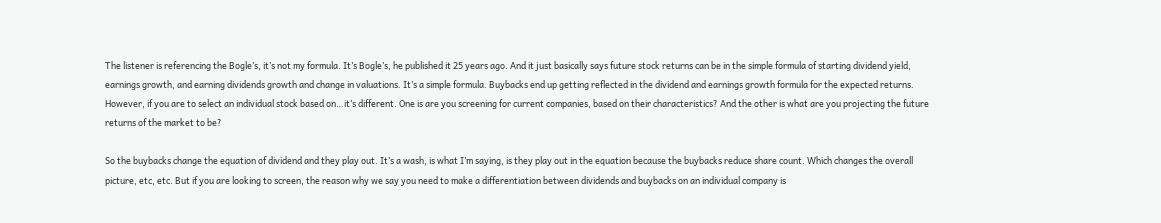The listener is referencing the Bogle’s, it’s not my formula. It’s Bogle’s, he published it 25 years ago. And it just basically says future stock returns can be in the simple formula of starting dividend yield, earnings growth, and earning dividends growth and change in valuations. It’s a simple formula. Buybacks end up getting reflected in the dividend and earnings growth formula for the expected returns. However, if you are to select an individual stock based on…it’s different. One is are you screening for current companies, based on their characteristics? And the other is what are you projecting the future returns of the market to be?

So the buybacks change the equation of dividend and they play out. It’s a wash, is what I’m saying, is they play out in the equation because the buybacks reduce share count. Which changes the overall picture, etc, etc. But if you are looking to screen, the reason why we say you need to make a differentiation between dividends and buybacks on an individual company is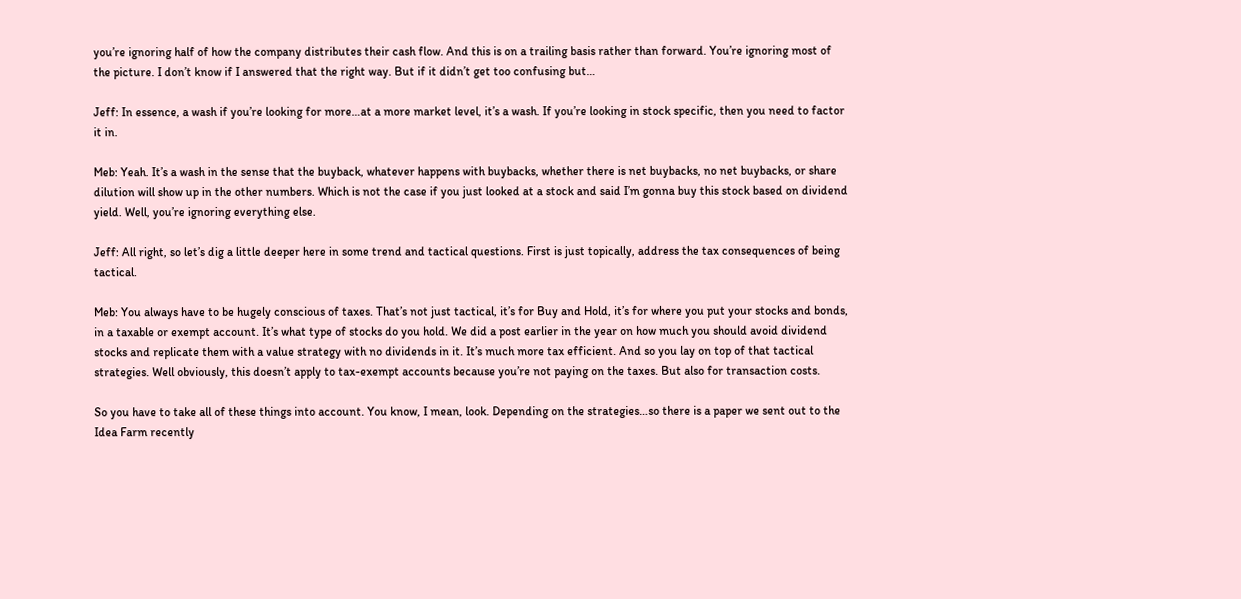you’re ignoring half of how the company distributes their cash flow. And this is on a trailing basis rather than forward. You’re ignoring most of the picture. I don’t know if I answered that the right way. But if it didn’t get too confusing but…

Jeff: In essence, a wash if you’re looking for more…at a more market level, it’s a wash. If you’re looking in stock specific, then you need to factor it in.

Meb: Yeah. It’s a wash in the sense that the buyback, whatever happens with buybacks, whether there is net buybacks, no net buybacks, or share dilution will show up in the other numbers. Which is not the case if you just looked at a stock and said I’m gonna buy this stock based on dividend yield. Well, you’re ignoring everything else.

Jeff: All right, so let’s dig a little deeper here in some trend and tactical questions. First is just topically, address the tax consequences of being tactical.

Meb: You always have to be hugely conscious of taxes. That’s not just tactical, it’s for Buy and Hold, it’s for where you put your stocks and bonds, in a taxable or exempt account. It’s what type of stocks do you hold. We did a post earlier in the year on how much you should avoid dividend stocks and replicate them with a value strategy with no dividends in it. It’s much more tax efficient. And so you lay on top of that tactical strategies. Well obviously, this doesn’t apply to tax-exempt accounts because you’re not paying on the taxes. But also for transaction costs.

So you have to take all of these things into account. You know, I mean, look. Depending on the strategies…so there is a paper we sent out to the Idea Farm recently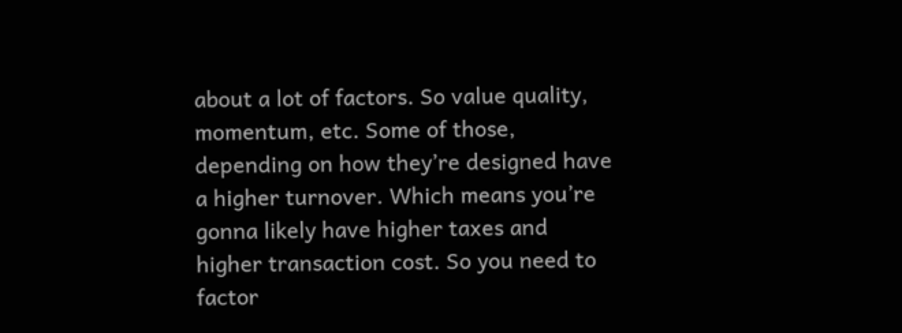about a lot of factors. So value quality, momentum, etc. Some of those, depending on how they’re designed have a higher turnover. Which means you’re gonna likely have higher taxes and higher transaction cost. So you need to factor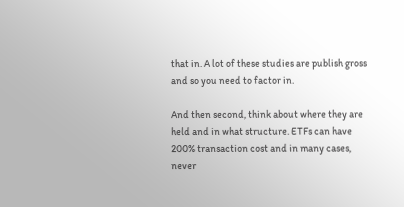that in. A lot of these studies are publish gross and so you need to factor in.

And then second, think about where they are held and in what structure. ETFs can have 200% transaction cost and in many cases, never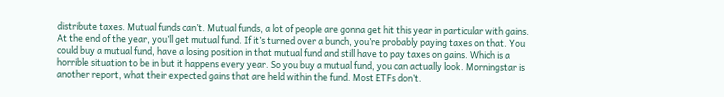distribute taxes. Mutual funds can’t. Mutual funds, a lot of people are gonna get hit this year in particular with gains. At the end of the year, you’ll get mutual fund. If it’s turned over a bunch, you’re probably paying taxes on that. You could buy a mutual fund, have a losing position in that mutual fund and still have to pay taxes on gains. Which is a horrible situation to be in but it happens every year. So you buy a mutual fund, you can actually look. Morningstar is another report, what their expected gains that are held within the fund. Most ETFs don’t.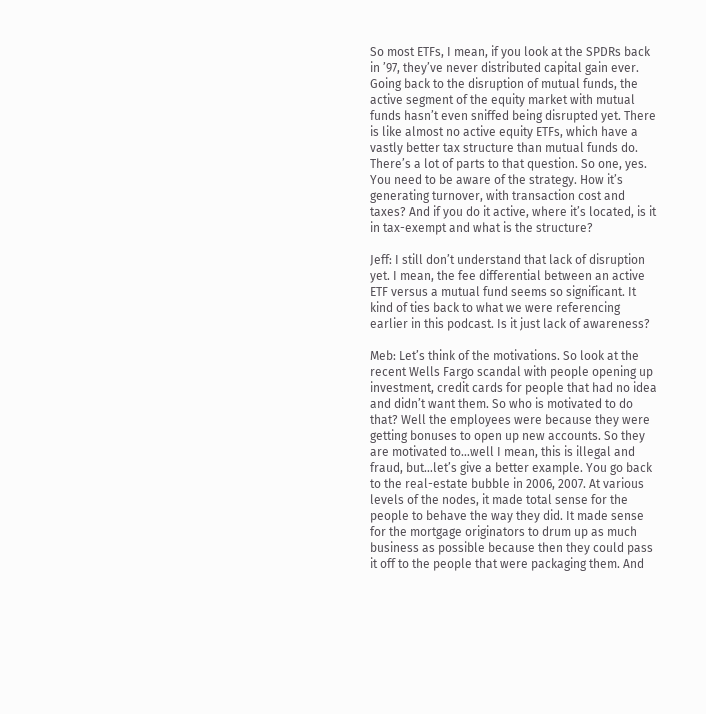So most ETFs, I mean, if you look at the SPDRs back in ’97, they’ve never distributed capital gain ever. Going back to the disruption of mutual funds, the active segment of the equity market with mutual funds hasn’t even sniffed being disrupted yet. There is like almost no active equity ETFs, which have a vastly better tax structure than mutual funds do. There’s a lot of parts to that question. So one, yes. You need to be aware of the strategy. How it’s generating turnover, with transaction cost and taxes? And if you do it active, where it’s located, is it in tax-exempt and what is the structure?

Jeff: I still don’t understand that lack of disruption yet. I mean, the fee differential between an active ETF versus a mutual fund seems so significant. It kind of ties back to what we were referencing earlier in this podcast. Is it just lack of awareness?

Meb: Let’s think of the motivations. So look at the recent Wells Fargo scandal with people opening up investment, credit cards for people that had no idea and didn’t want them. So who is motivated to do that? Well the employees were because they were getting bonuses to open up new accounts. So they are motivated to…well I mean, this is illegal and fraud, but…let’s give a better example. You go back to the real-estate bubble in 2006, 2007. At various levels of the nodes, it made total sense for the people to behave the way they did. It made sense for the mortgage originators to drum up as much business as possible because then they could pass it off to the people that were packaging them. And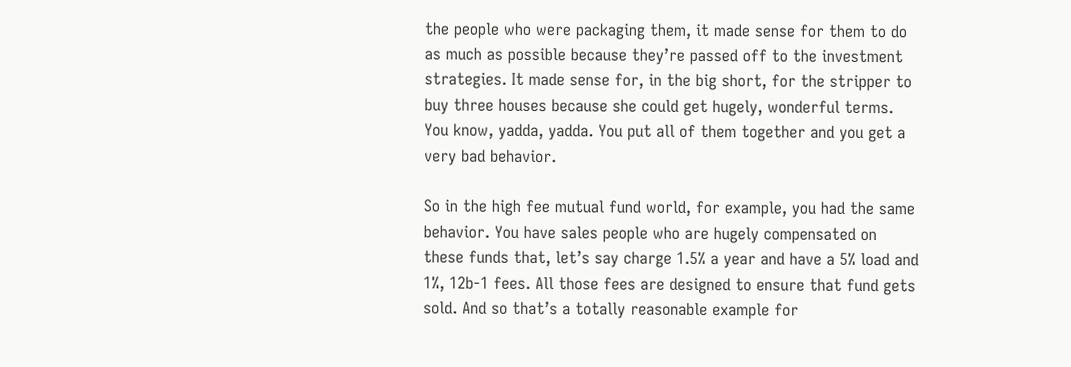the people who were packaging them, it made sense for them to do as much as possible because they’re passed off to the investment strategies. It made sense for, in the big short, for the stripper to buy three houses because she could get hugely, wonderful terms. You know, yadda, yadda. You put all of them together and you get a very bad behavior.

So in the high fee mutual fund world, for example, you had the same behavior. You have sales people who are hugely compensated on these funds that, let’s say charge 1.5% a year and have a 5% load and 1%, 12b-1 fees. All those fees are designed to ensure that fund gets sold. And so that’s a totally reasonable example for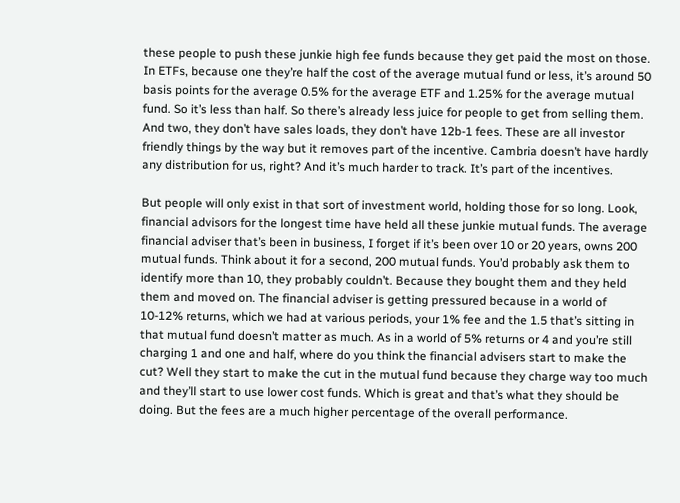these people to push these junkie high fee funds because they get paid the most on those. In ETFs, because one they’re half the cost of the average mutual fund or less, it’s around 50 basis points for the average 0.5% for the average ETF and 1.25% for the average mutual fund. So it’s less than half. So there’s already less juice for people to get from selling them. And two, they don’t have sales loads, they don’t have 12b-1 fees. These are all investor friendly things by the way but it removes part of the incentive. Cambria doesn’t have hardly any distribution for us, right? And it’s much harder to track. It’s part of the incentives.

But people will only exist in that sort of investment world, holding those for so long. Look, financial advisors for the longest time have held all these junkie mutual funds. The average financial adviser that’s been in business, I forget if it’s been over 10 or 20 years, owns 200 mutual funds. Think about it for a second, 200 mutual funds. You’d probably ask them to identify more than 10, they probably couldn’t. Because they bought them and they held them and moved on. The financial adviser is getting pressured because in a world of 10-12% returns, which we had at various periods, your 1% fee and the 1.5 that’s sitting in that mutual fund doesn’t matter as much. As in a world of 5% returns or 4 and you’re still charging 1 and one and half, where do you think the financial advisers start to make the cut? Well they start to make the cut in the mutual fund because they charge way too much and they’ll start to use lower cost funds. Which is great and that’s what they should be doing. But the fees are a much higher percentage of the overall performance.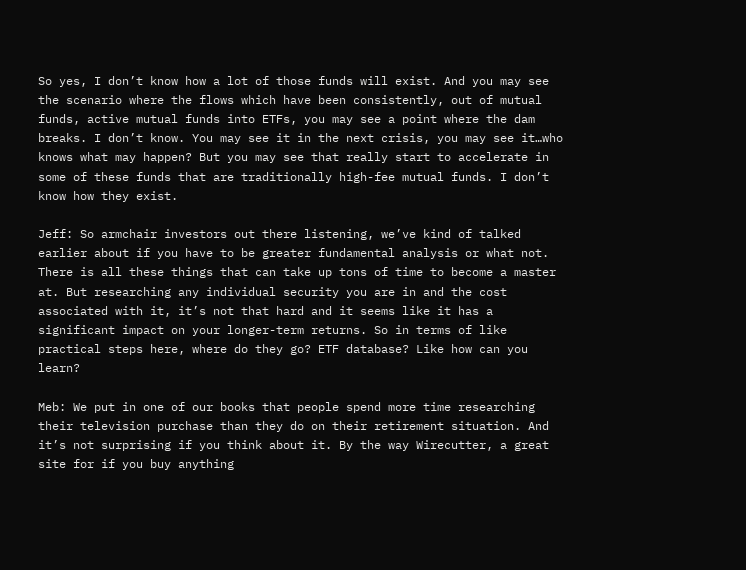So yes, I don’t know how a lot of those funds will exist. And you may see the scenario where the flows which have been consistently, out of mutual funds, active mutual funds into ETFs, you may see a point where the dam breaks. I don’t know. You may see it in the next crisis, you may see it…who knows what may happen? But you may see that really start to accelerate in some of these funds that are traditionally high-fee mutual funds. I don’t know how they exist.

Jeff: So armchair investors out there listening, we’ve kind of talked earlier about if you have to be greater fundamental analysis or what not. There is all these things that can take up tons of time to become a master at. But researching any individual security you are in and the cost associated with it, it’s not that hard and it seems like it has a significant impact on your longer-term returns. So in terms of like practical steps here, where do they go? ETF database? Like how can you learn?

Meb: We put in one of our books that people spend more time researching their television purchase than they do on their retirement situation. And it’s not surprising if you think about it. By the way Wirecutter, a great site for if you buy anything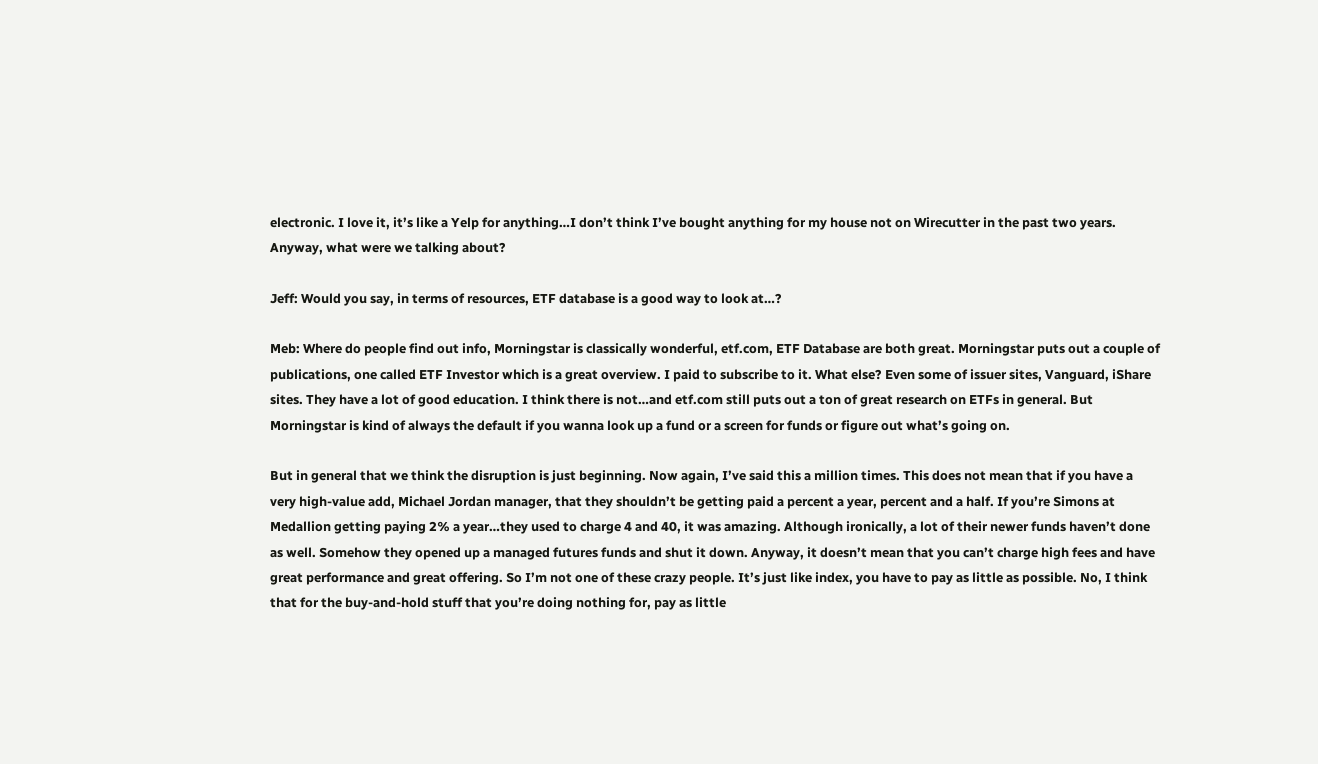electronic. I love it, it’s like a Yelp for anything…I don’t think I’ve bought anything for my house not on Wirecutter in the past two years. Anyway, what were we talking about?

Jeff: Would you say, in terms of resources, ETF database is a good way to look at…?

Meb: Where do people find out info, Morningstar is classically wonderful, etf.com, ETF Database are both great. Morningstar puts out a couple of publications, one called ETF Investor which is a great overview. I paid to subscribe to it. What else? Even some of issuer sites, Vanguard, iShare sites. They have a lot of good education. I think there is not…and etf.com still puts out a ton of great research on ETFs in general. But Morningstar is kind of always the default if you wanna look up a fund or a screen for funds or figure out what’s going on.

But in general that we think the disruption is just beginning. Now again, I’ve said this a million times. This does not mean that if you have a very high-value add, Michael Jordan manager, that they shouldn’t be getting paid a percent a year, percent and a half. If you’re Simons at Medallion getting paying 2% a year…they used to charge 4 and 40, it was amazing. Although ironically, a lot of their newer funds haven’t done as well. Somehow they opened up a managed futures funds and shut it down. Anyway, it doesn’t mean that you can’t charge high fees and have great performance and great offering. So I’m not one of these crazy people. It’s just like index, you have to pay as little as possible. No, I think that for the buy-and-hold stuff that you’re doing nothing for, pay as little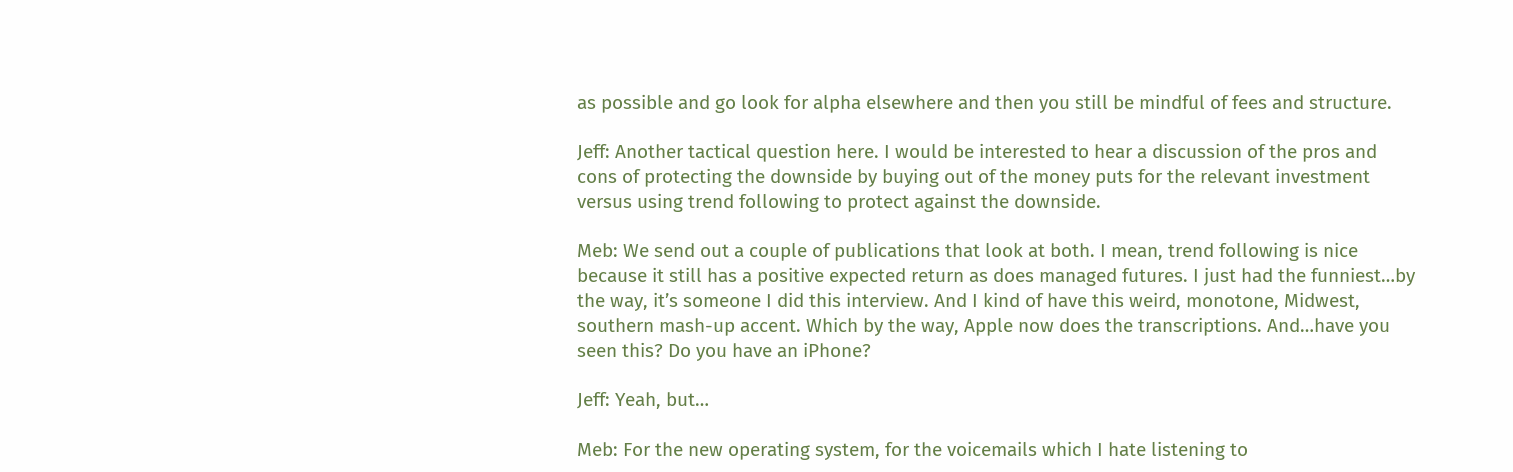as possible and go look for alpha elsewhere and then you still be mindful of fees and structure.

Jeff: Another tactical question here. I would be interested to hear a discussion of the pros and cons of protecting the downside by buying out of the money puts for the relevant investment versus using trend following to protect against the downside.

Meb: We send out a couple of publications that look at both. I mean, trend following is nice because it still has a positive expected return as does managed futures. I just had the funniest…by the way, it’s someone I did this interview. And I kind of have this weird, monotone, Midwest, southern mash-up accent. Which by the way, Apple now does the transcriptions. And…have you seen this? Do you have an iPhone?

Jeff: Yeah, but…

Meb: For the new operating system, for the voicemails which I hate listening to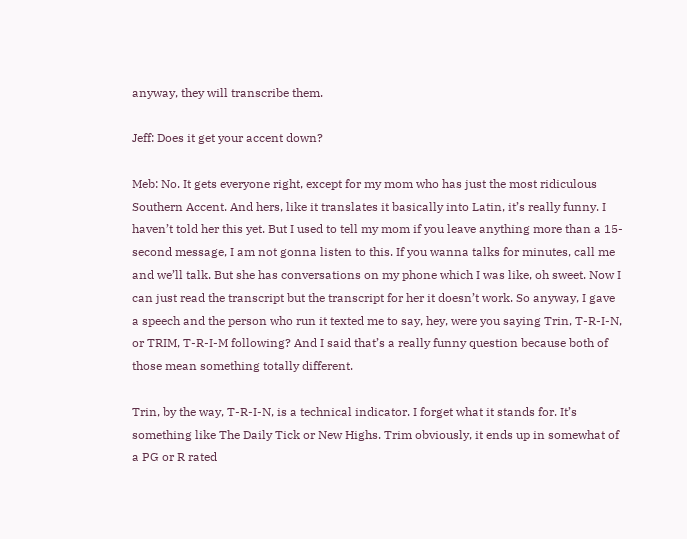anyway, they will transcribe them.

Jeff: Does it get your accent down?

Meb: No. It gets everyone right, except for my mom who has just the most ridiculous Southern Accent. And hers, like it translates it basically into Latin, it’s really funny. I haven’t told her this yet. But I used to tell my mom if you leave anything more than a 15-second message, I am not gonna listen to this. If you wanna talks for minutes, call me and we’ll talk. But she has conversations on my phone which I was like, oh sweet. Now I can just read the transcript but the transcript for her it doesn’t work. So anyway, I gave a speech and the person who run it texted me to say, hey, were you saying Trin, T-R-I-N, or TRIM, T-R-I-M following? And I said that’s a really funny question because both of those mean something totally different.

Trin, by the way, T-R-I-N, is a technical indicator. I forget what it stands for. It’s something like The Daily Tick or New Highs. Trim obviously, it ends up in somewhat of a PG or R rated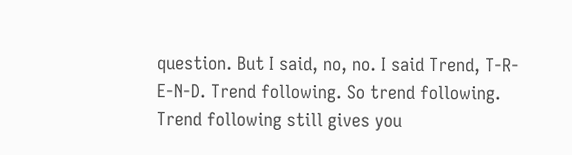question. But I said, no, no. I said Trend, T-R-E-N-D. Trend following. So trend following. Trend following still gives you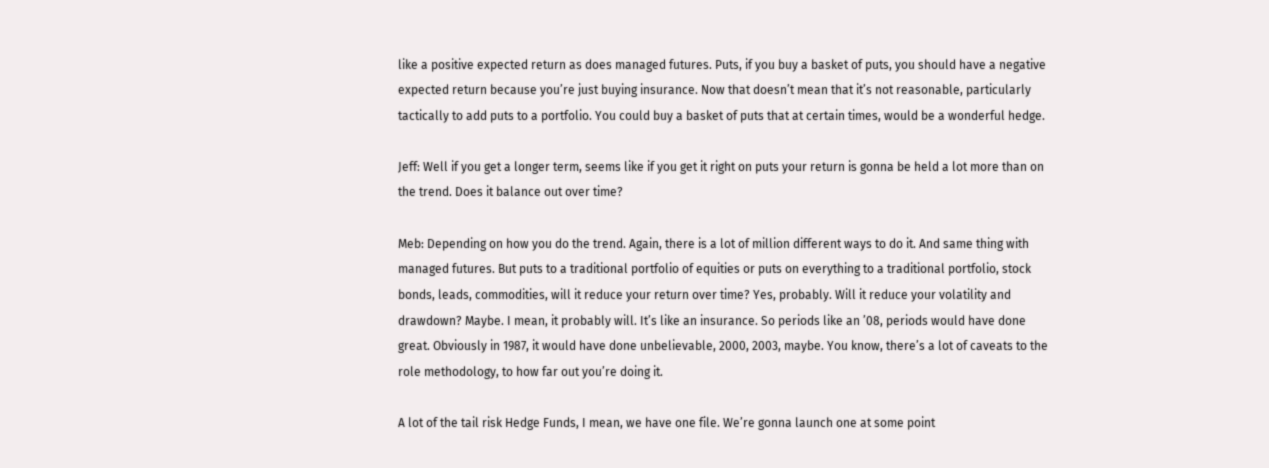like a positive expected return as does managed futures. Puts, if you buy a basket of puts, you should have a negative expected return because you’re just buying insurance. Now that doesn’t mean that it’s not reasonable, particularly tactically to add puts to a portfolio. You could buy a basket of puts that at certain times, would be a wonderful hedge.

Jeff: Well if you get a longer term, seems like if you get it right on puts your return is gonna be held a lot more than on the trend. Does it balance out over time?

Meb: Depending on how you do the trend. Again, there is a lot of million different ways to do it. And same thing with managed futures. But puts to a traditional portfolio of equities or puts on everything to a traditional portfolio, stock bonds, leads, commodities, will it reduce your return over time? Yes, probably. Will it reduce your volatility and drawdown? Maybe. I mean, it probably will. It’s like an insurance. So periods like an ’08, periods would have done great. Obviously in 1987, it would have done unbelievable, 2000, 2003, maybe. You know, there’s a lot of caveats to the role methodology, to how far out you’re doing it.

A lot of the tail risk Hedge Funds, I mean, we have one file. We’re gonna launch one at some point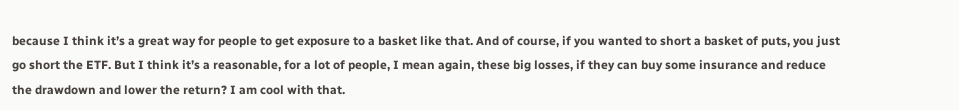because I think it’s a great way for people to get exposure to a basket like that. And of course, if you wanted to short a basket of puts, you just go short the ETF. But I think it’s a reasonable, for a lot of people, I mean again, these big losses, if they can buy some insurance and reduce the drawdown and lower the return? I am cool with that.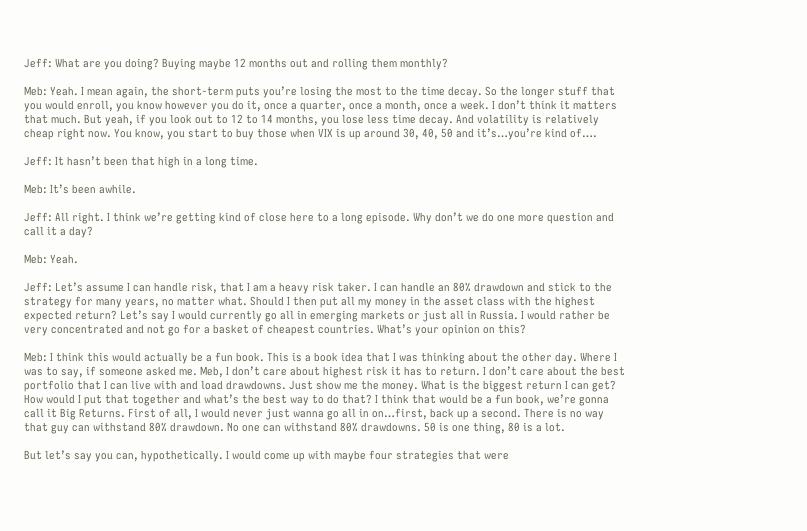Jeff: What are you doing? Buying maybe 12 months out and rolling them monthly?

Meb: Yeah. I mean again, the short-term puts you’re losing the most to the time decay. So the longer stuff that you would enroll, you know however you do it, once a quarter, once a month, once a week. I don’t think it matters that much. But yeah, if you look out to 12 to 14 months, you lose less time decay. And volatility is relatively cheap right now. You know, you start to buy those when VIX is up around 30, 40, 50 and it’s…you’re kind of….

Jeff: It hasn’t been that high in a long time.

Meb: It’s been awhile.

Jeff: All right. I think we’re getting kind of close here to a long episode. Why don’t we do one more question and call it a day?

Meb: Yeah.

Jeff: Let’s assume I can handle risk, that I am a heavy risk taker. I can handle an 80% drawdown and stick to the strategy for many years, no matter what. Should I then put all my money in the asset class with the highest expected return? Let’s say I would currently go all in emerging markets or just all in Russia. I would rather be very concentrated and not go for a basket of cheapest countries. What’s your opinion on this?

Meb: I think this would actually be a fun book. This is a book idea that I was thinking about the other day. Where I was to say, if someone asked me. Meb, I don’t care about highest risk it has to return. I don’t care about the best portfolio that I can live with and load drawdowns. Just show me the money. What is the biggest return I can get? How would I put that together and what’s the best way to do that? I think that would be a fun book, we’re gonna call it Big Returns. First of all, I would never just wanna go all in on…first, back up a second. There is no way that guy can withstand 80% drawdown. No one can withstand 80% drawdowns. 50 is one thing, 80 is a lot.

But let’s say you can, hypothetically. I would come up with maybe four strategies that were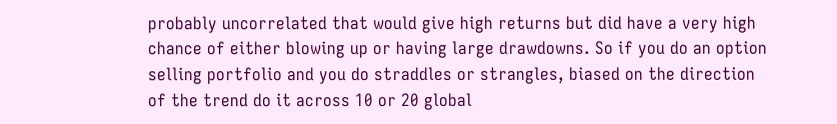probably uncorrelated that would give high returns but did have a very high chance of either blowing up or having large drawdowns. So if you do an option selling portfolio and you do straddles or strangles, biased on the direction of the trend do it across 10 or 20 global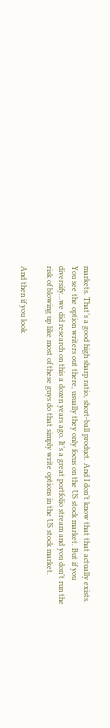markets. That’s a good high sharp ratio, short-ball product. And I don’t know that that actually exists. You see the option writers out there, usually they only focus on the US stock market. But if you diversify…we did research on this a dozen years ago. It’s a great portfolio stream and you don’t run the risk of blowing up like most of these guys do that simply write options in the US stock market.

And then if you look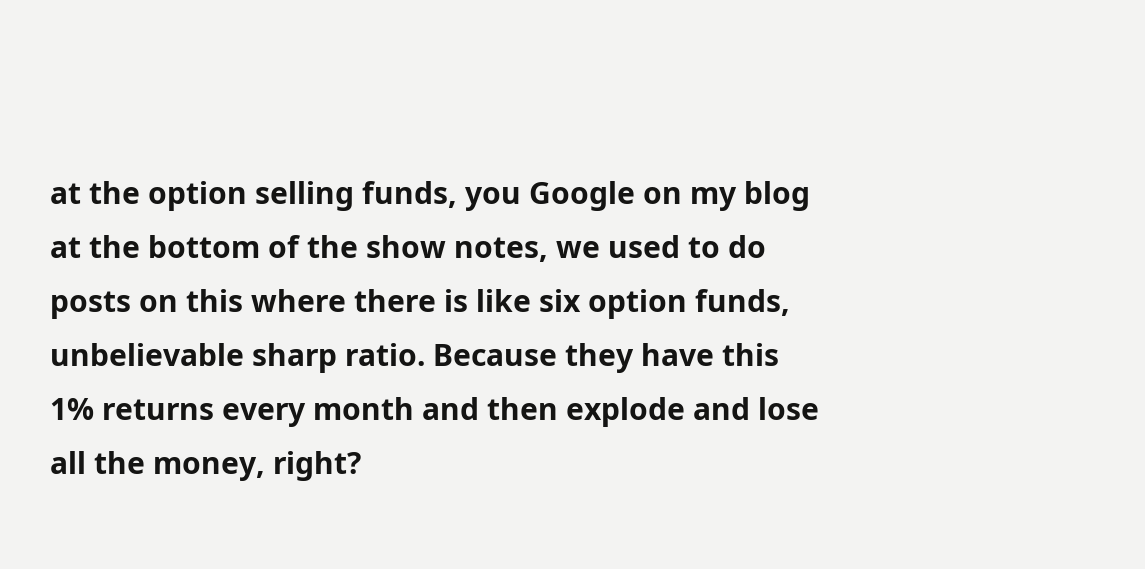at the option selling funds, you Google on my blog at the bottom of the show notes, we used to do posts on this where there is like six option funds, unbelievable sharp ratio. Because they have this 1% returns every month and then explode and lose all the money, right?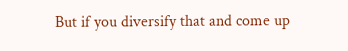But if you diversify that and come up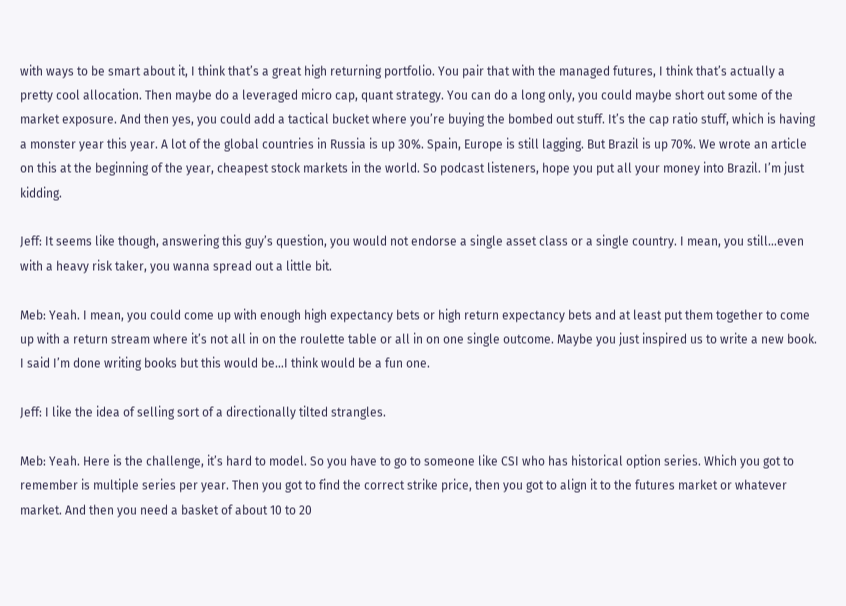with ways to be smart about it, I think that’s a great high returning portfolio. You pair that with the managed futures, I think that’s actually a pretty cool allocation. Then maybe do a leveraged micro cap, quant strategy. You can do a long only, you could maybe short out some of the market exposure. And then yes, you could add a tactical bucket where you’re buying the bombed out stuff. It’s the cap ratio stuff, which is having a monster year this year. A lot of the global countries in Russia is up 30%. Spain, Europe is still lagging. But Brazil is up 70%. We wrote an article on this at the beginning of the year, cheapest stock markets in the world. So podcast listeners, hope you put all your money into Brazil. I’m just kidding.

Jeff: It seems like though, answering this guy’s question, you would not endorse a single asset class or a single country. I mean, you still…even with a heavy risk taker, you wanna spread out a little bit.

Meb: Yeah. I mean, you could come up with enough high expectancy bets or high return expectancy bets and at least put them together to come up with a return stream where it’s not all in on the roulette table or all in on one single outcome. Maybe you just inspired us to write a new book. I said I’m done writing books but this would be…I think would be a fun one.

Jeff: I like the idea of selling sort of a directionally tilted strangles.

Meb: Yeah. Here is the challenge, it’s hard to model. So you have to go to someone like CSI who has historical option series. Which you got to remember is multiple series per year. Then you got to find the correct strike price, then you got to align it to the futures market or whatever market. And then you need a basket of about 10 to 20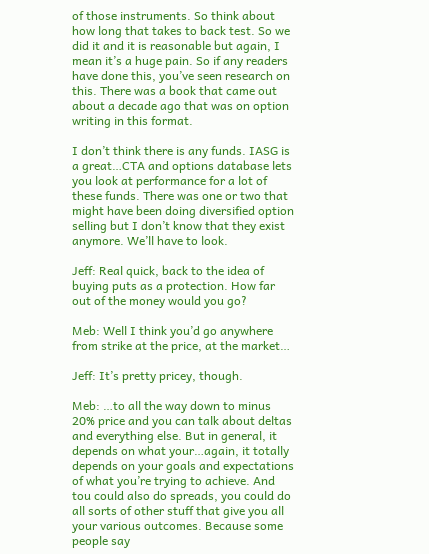of those instruments. So think about how long that takes to back test. So we did it and it is reasonable but again, I mean it’s a huge pain. So if any readers have done this, you’ve seen research on this. There was a book that came out about a decade ago that was on option writing in this format.

I don’t think there is any funds. IASG is a great…CTA and options database lets you look at performance for a lot of these funds. There was one or two that might have been doing diversified option selling but I don’t know that they exist anymore. We’ll have to look.

Jeff: Real quick, back to the idea of buying puts as a protection. How far out of the money would you go?

Meb: Well I think you’d go anywhere from strike at the price, at the market…

Jeff: It’s pretty pricey, though.

Meb: …to all the way down to minus 20% price and you can talk about deltas and everything else. But in general, it depends on what your…again, it totally depends on your goals and expectations of what you’re trying to achieve. And tou could also do spreads, you could do all sorts of other stuff that give you all your various outcomes. Because some people say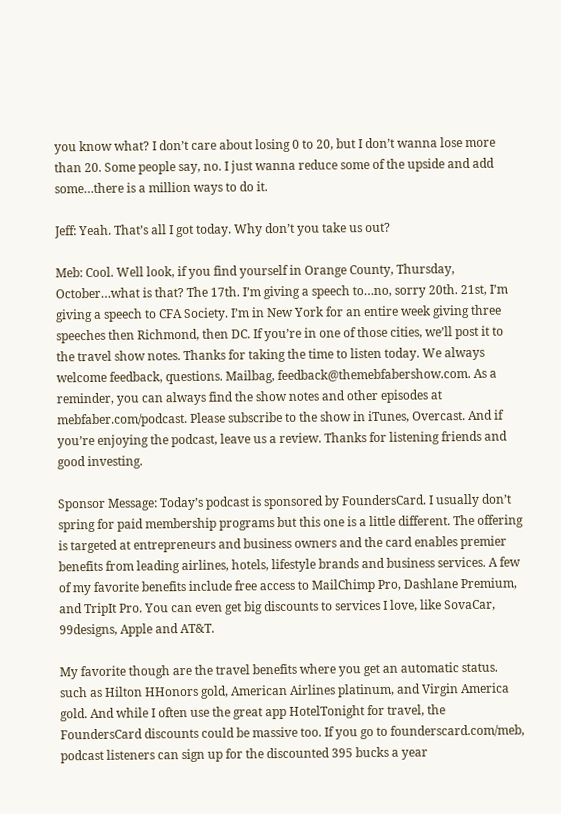you know what? I don’t care about losing 0 to 20, but I don’t wanna lose more than 20. Some people say, no. I just wanna reduce some of the upside and add some…there is a million ways to do it.

Jeff: Yeah. That’s all I got today. Why don’t you take us out?

Meb: Cool. Well look, if you find yourself in Orange County, Thursday, October…what is that? The 17th. I’m giving a speech to…no, sorry 20th. 21st, I’m giving a speech to CFA Society. I’m in New York for an entire week giving three speeches then Richmond, then DC. If you’re in one of those cities, we’ll post it to the travel show notes. Thanks for taking the time to listen today. We always welcome feedback, questions. Mailbag, feedback@themebfabershow.com. As a reminder, you can always find the show notes and other episodes at mebfaber.com/podcast. Please subscribe to the show in iTunes, Overcast. And if you’re enjoying the podcast, leave us a review. Thanks for listening friends and good investing.

Sponsor Message: Today’s podcast is sponsored by FoundersCard. I usually don’t spring for paid membership programs but this one is a little different. The offering is targeted at entrepreneurs and business owners and the card enables premier benefits from leading airlines, hotels, lifestyle brands and business services. A few of my favorite benefits include free access to MailChimp Pro, Dashlane Premium, and TripIt Pro. You can even get big discounts to services I love, like SovaCar, 99designs, Apple and AT&T.

My favorite though are the travel benefits where you get an automatic status. such as Hilton HHonors gold, American Airlines platinum, and Virgin America gold. And while I often use the great app HotelTonight for travel, the FoundersCard discounts could be massive too. If you go to founderscard.com/meb, podcast listeners can sign up for the discounted 395 bucks a year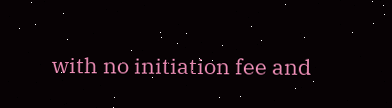with no initiation fee and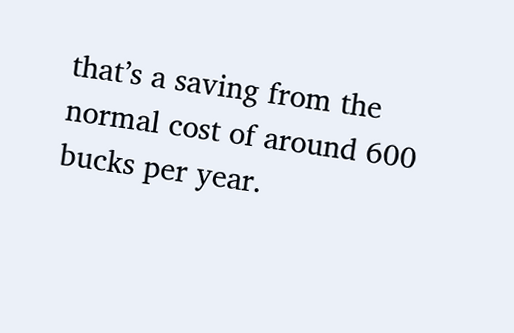that’s a saving from the normal cost of around 600 bucks per year.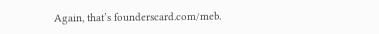Again, that’s founderscard.com/meb.